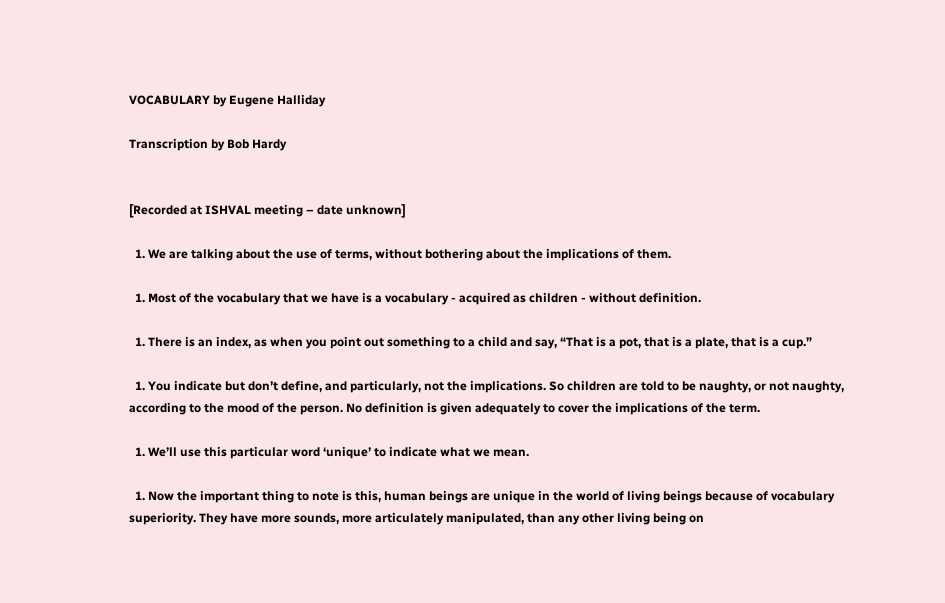VOCABULARY by Eugene Halliday

Transcription by Bob Hardy


[Recorded at ISHVAL meeting – date unknown]

  1. We are talking about the use of terms, without bothering about the implications of them.

  1. Most of the vocabulary that we have is a vocabulary - acquired as children - without definition.

  1. There is an index, as when you point out something to a child and say, “That is a pot, that is a plate, that is a cup.”

  1. You indicate but don’t define, and particularly, not the implications. So children are told to be naughty, or not naughty, according to the mood of the person. No definition is given adequately to cover the implications of the term.

  1. We’ll use this particular word ‘unique’ to indicate what we mean.

  1. Now the important thing to note is this, human beings are unique in the world of living beings because of vocabulary superiority. They have more sounds, more articulately manipulated, than any other living being on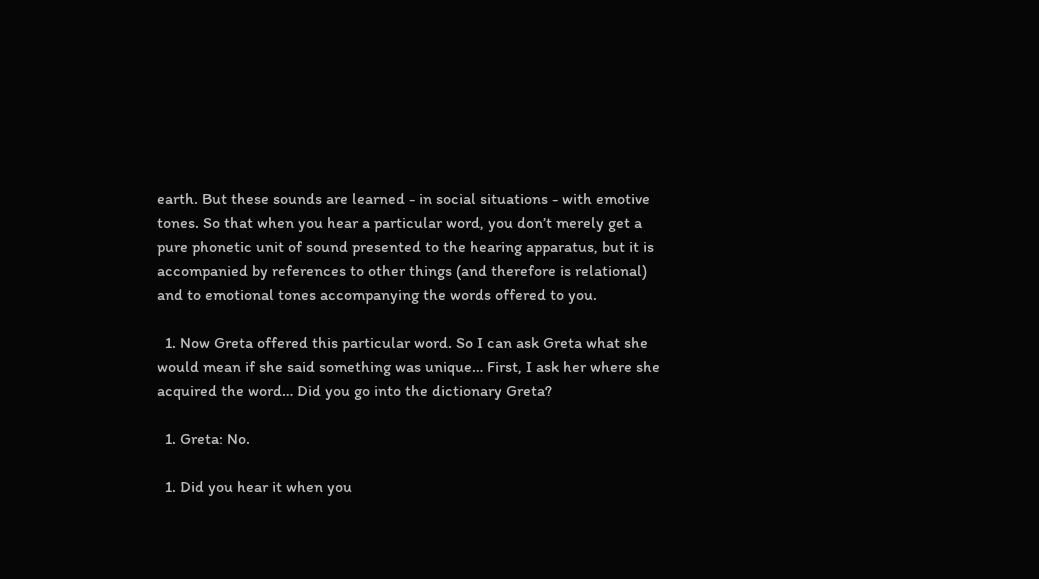earth. But these sounds are learned - in social situations - with emotive tones. So that when you hear a particular word, you don’t merely get a pure phonetic unit of sound presented to the hearing apparatus, but it is accompanied by references to other things (and therefore is relational) and to emotional tones accompanying the words offered to you.

  1. Now Greta offered this particular word. So I can ask Greta what she would mean if she said something was unique… First, I ask her where she acquired the word… Did you go into the dictionary Greta?

  1. Greta: No.

  1. Did you hear it when you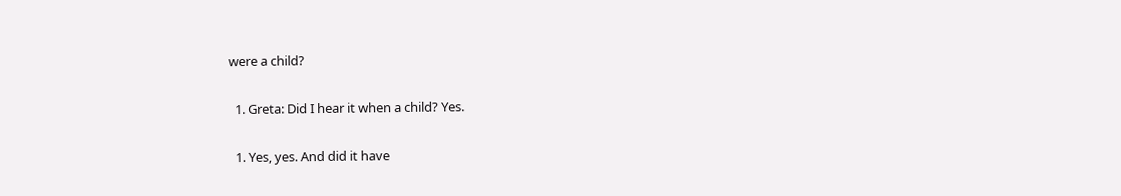were a child?

  1. Greta: Did I hear it when a child? Yes.

  1. Yes, yes. And did it have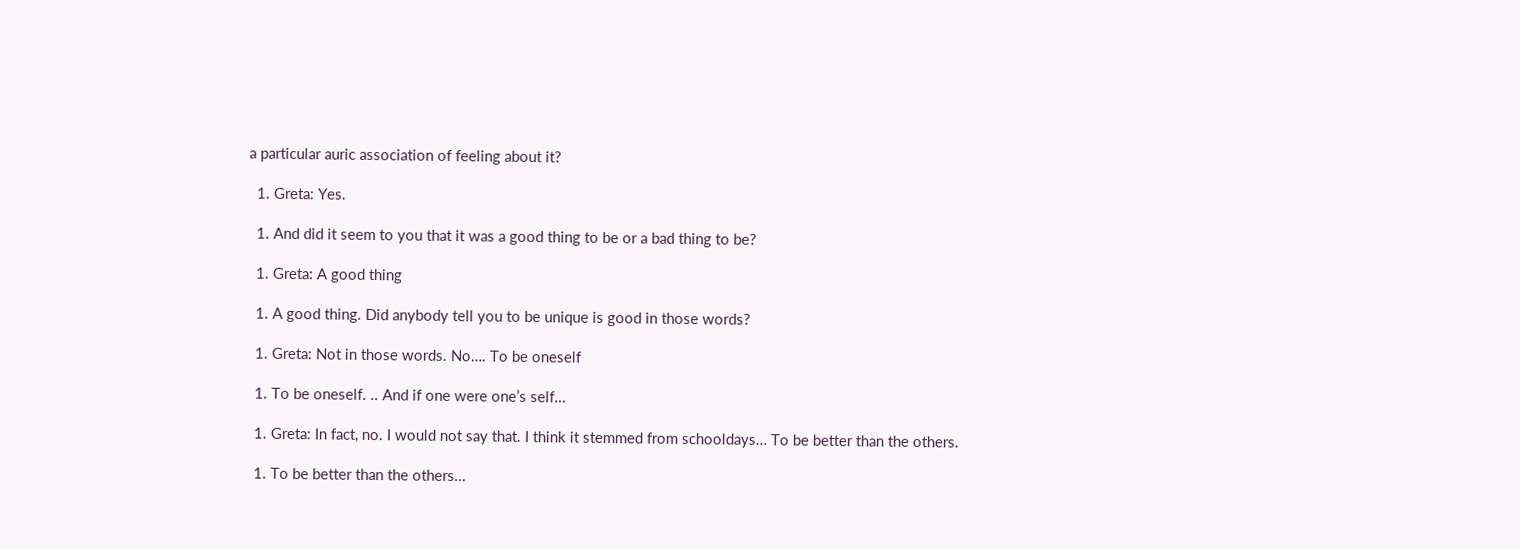a particular auric association of feeling about it?

  1. Greta: Yes.

  1. And did it seem to you that it was a good thing to be or a bad thing to be?

  1. Greta: A good thing

  1. A good thing. Did anybody tell you to be unique is good in those words?

  1. Greta: Not in those words. No…. To be oneself

  1. To be oneself. .. And if one were one’s self…

  1. Greta: In fact, no. I would not say that. I think it stemmed from schooldays… To be better than the others.

  1. To be better than the others…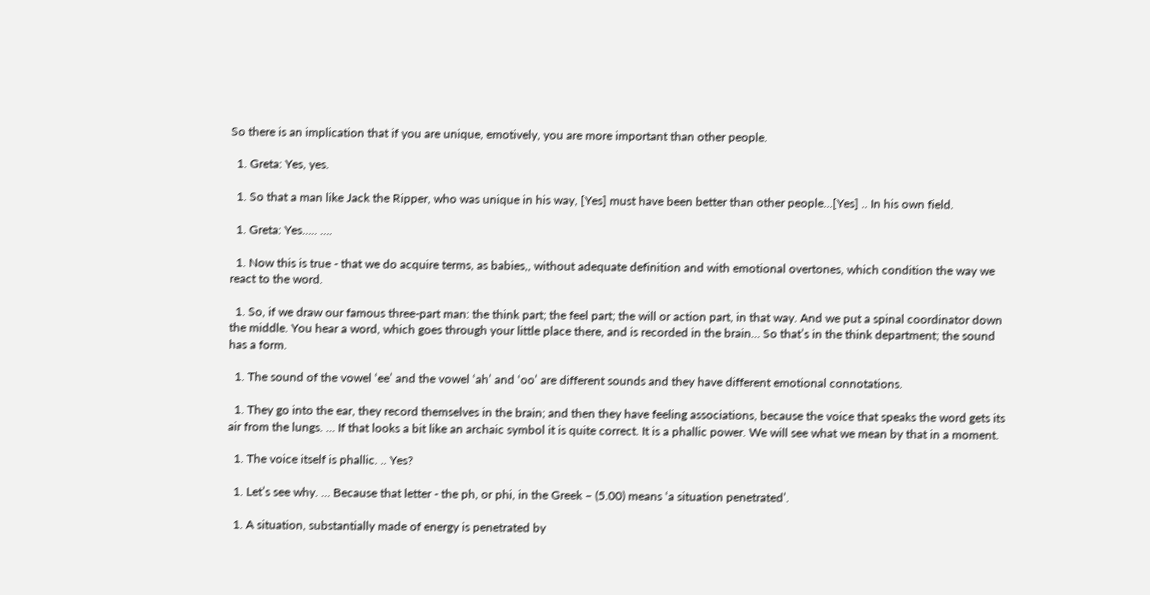So there is an implication that if you are unique, emotively, you are more important than other people.

  1. Greta: Yes, yes.

  1. So that a man like Jack the Ripper, who was unique in his way, [Yes] must have been better than other people…[Yes] .. In his own field.

  1. Greta: Yes….. ….

  1. Now this is true - that we do acquire terms, as babies,, without adequate definition and with emotional overtones, which condition the way we react to the word.

  1. So, if we draw our famous three-part man: the think part; the feel part; the will or action part, in that way. And we put a spinal coordinator down the middle. You hear a word, which goes through your little place there, and is recorded in the brain… So that’s in the think department; the sound has a form.

  1. The sound of the vowel ‘ee’ and the vowel ‘ah’ and ‘oo’ are different sounds and they have different emotional connotations.

  1. They go into the ear, they record themselves in the brain; and then they have feeling associations, because the voice that speaks the word gets its air from the lungs. … If that looks a bit like an archaic symbol it is quite correct. It is a phallic power. We will see what we mean by that in a moment.

  1. The voice itself is phallic. .. Yes?

  1. Let’s see why. … Because that letter - the ph, or phi, in the Greek – (5.00) means ‘a situation penetrated’.

  1. A situation, substantially made of energy is penetrated by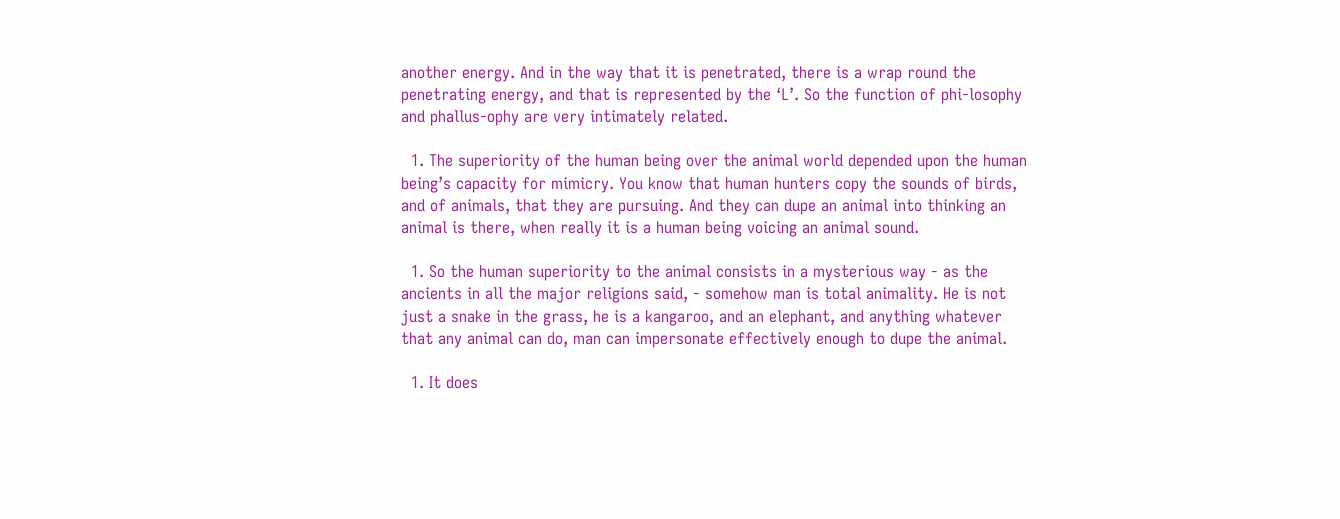another energy. And in the way that it is penetrated, there is a wrap round the penetrating energy, and that is represented by the ‘L’. So the function of phi-losophy and phallus-ophy are very intimately related.

  1. The superiority of the human being over the animal world depended upon the human being’s capacity for mimicry. You know that human hunters copy the sounds of birds, and of animals, that they are pursuing. And they can dupe an animal into thinking an animal is there, when really it is a human being voicing an animal sound.

  1. So the human superiority to the animal consists in a mysterious way - as the ancients in all the major religions said, - somehow man is total animality. He is not just a snake in the grass, he is a kangaroo, and an elephant, and anything whatever that any animal can do, man can impersonate effectively enough to dupe the animal.

  1. It does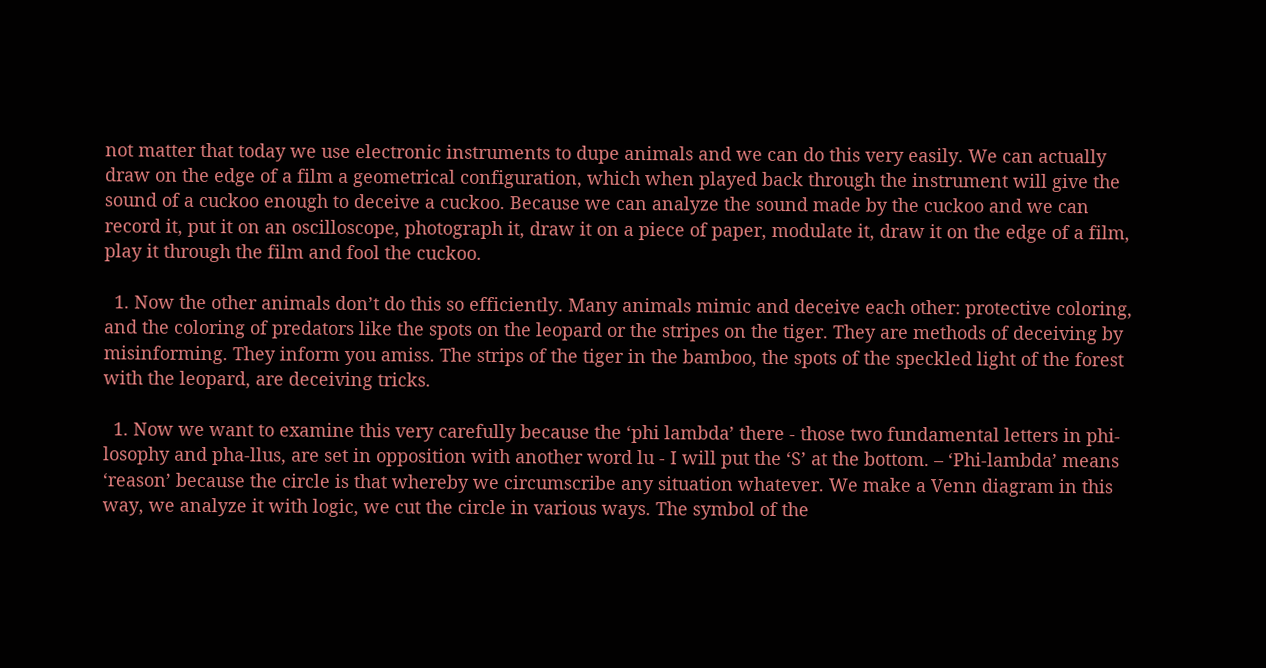not matter that today we use electronic instruments to dupe animals and we can do this very easily. We can actually draw on the edge of a film a geometrical configuration, which when played back through the instrument will give the sound of a cuckoo enough to deceive a cuckoo. Because we can analyze the sound made by the cuckoo and we can record it, put it on an oscilloscope, photograph it, draw it on a piece of paper, modulate it, draw it on the edge of a film, play it through the film and fool the cuckoo.

  1. Now the other animals don’t do this so efficiently. Many animals mimic and deceive each other: protective coloring, and the coloring of predators like the spots on the leopard or the stripes on the tiger. They are methods of deceiving by misinforming. They inform you amiss. The strips of the tiger in the bamboo, the spots of the speckled light of the forest with the leopard, are deceiving tricks.

  1. Now we want to examine this very carefully because the ‘phi lambda’ there - those two fundamental letters in phi-losophy and pha-llus, are set in opposition with another word lu - I will put the ‘S’ at the bottom. – ‘Phi-lambda’ means ‘reason’ because the circle is that whereby we circumscribe any situation whatever. We make a Venn diagram in this way, we analyze it with logic, we cut the circle in various ways. The symbol of the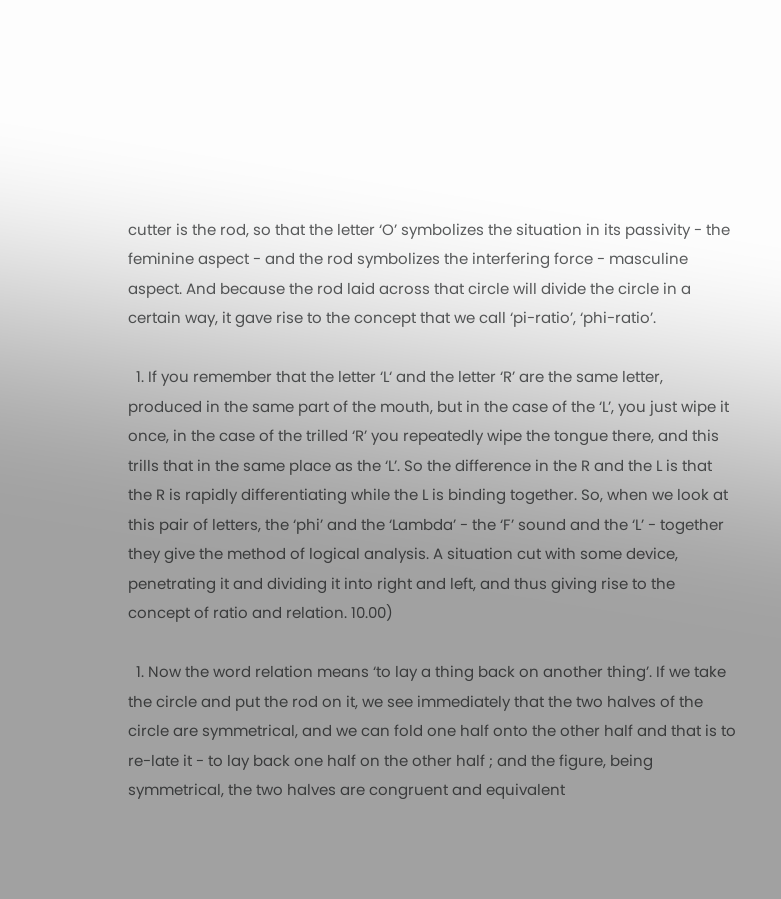cutter is the rod, so that the letter ‘O’ symbolizes the situation in its passivity - the feminine aspect - and the rod symbolizes the interfering force - masculine aspect. And because the rod laid across that circle will divide the circle in a certain way, it gave rise to the concept that we call ‘pi-ratio’, ‘phi-ratio’.

  1. If you remember that the letter ‘L‘ and the letter ‘R’ are the same letter, produced in the same part of the mouth, but in the case of the ‘L’, you just wipe it once, in the case of the trilled ‘R’ you repeatedly wipe the tongue there, and this trills that in the same place as the ‘L’. So the difference in the R and the L is that the R is rapidly differentiating while the L is binding together. So, when we look at this pair of letters, the ‘phi’ and the ‘Lambda’ - the ‘F’ sound and the ‘L’ - together they give the method of logical analysis. A situation cut with some device, penetrating it and dividing it into right and left, and thus giving rise to the concept of ratio and relation. 10.00)

  1. Now the word relation means ‘to lay a thing back on another thing’. If we take the circle and put the rod on it, we see immediately that the two halves of the circle are symmetrical, and we can fold one half onto the other half and that is to re-late it - to lay back one half on the other half ; and the figure, being symmetrical, the two halves are congruent and equivalent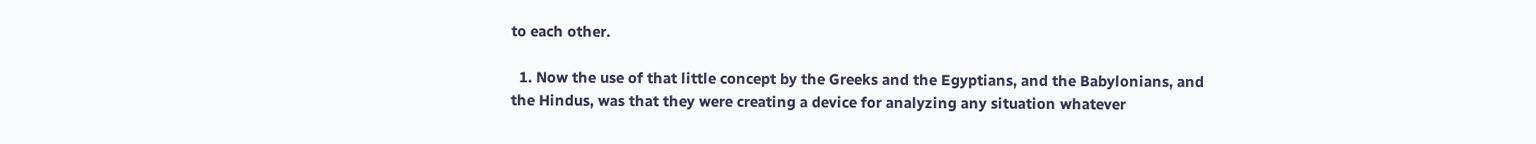to each other.

  1. Now the use of that little concept by the Greeks and the Egyptians, and the Babylonians, and the Hindus, was that they were creating a device for analyzing any situation whatever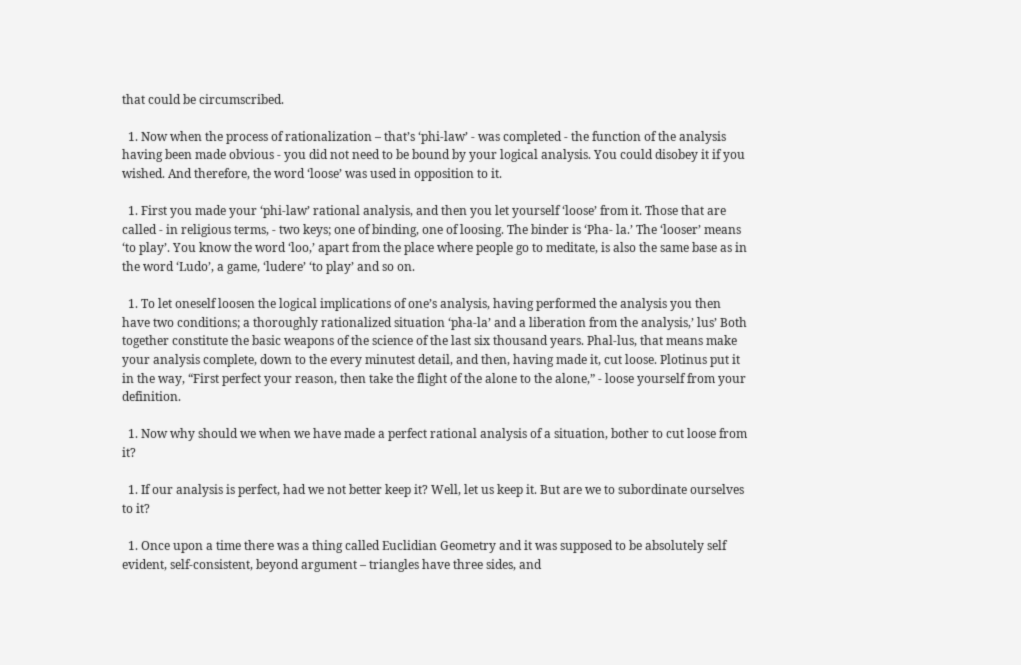that could be circumscribed.

  1. Now when the process of rationalization – that’s ‘phi-law’ - was completed - the function of the analysis having been made obvious - you did not need to be bound by your logical analysis. You could disobey it if you wished. And therefore, the word ‘loose’ was used in opposition to it.

  1. First you made your ‘phi-law’ rational analysis, and then you let yourself ‘loose’ from it. Those that are called - in religious terms, - two keys; one of binding, one of loosing. The binder is ‘Pha- la.’ The ‘looser’ means ‘to play’. You know the word ‘loo,’ apart from the place where people go to meditate, is also the same base as in the word ‘Ludo’, a game, ‘ludere’ ‘to play’ and so on.

  1. To let oneself loosen the logical implications of one’s analysis, having performed the analysis you then have two conditions; a thoroughly rationalized situation ‘pha-la’ and a liberation from the analysis,’ lus’ Both together constitute the basic weapons of the science of the last six thousand years. Phal-lus, that means make your analysis complete, down to the every minutest detail, and then, having made it, cut loose. Plotinus put it in the way, “First perfect your reason, then take the flight of the alone to the alone,” - loose yourself from your definition.

  1. Now why should we when we have made a perfect rational analysis of a situation, bother to cut loose from it?

  1. If our analysis is perfect, had we not better keep it? Well, let us keep it. But are we to subordinate ourselves to it?

  1. Once upon a time there was a thing called Euclidian Geometry and it was supposed to be absolutely self evident, self-consistent, beyond argument – triangles have three sides, and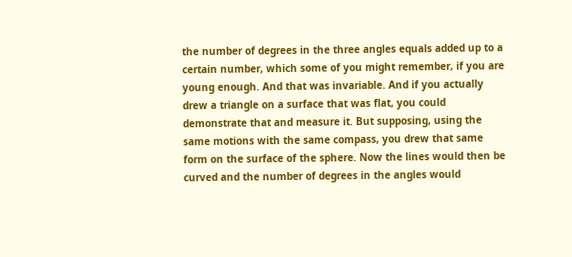the number of degrees in the three angles equals added up to a certain number, which some of you might remember, if you are young enough. And that was invariable. And if you actually drew a triangle on a surface that was flat, you could demonstrate that and measure it. But supposing, using the same motions with the same compass, you drew that same form on the surface of the sphere. Now the lines would then be curved and the number of degrees in the angles would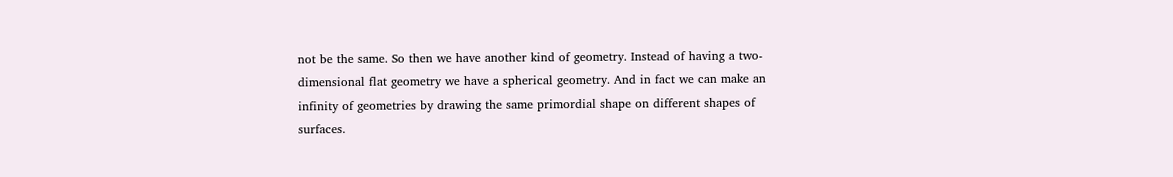not be the same. So then we have another kind of geometry. Instead of having a two-dimensional flat geometry we have a spherical geometry. And in fact we can make an infinity of geometries by drawing the same primordial shape on different shapes of surfaces.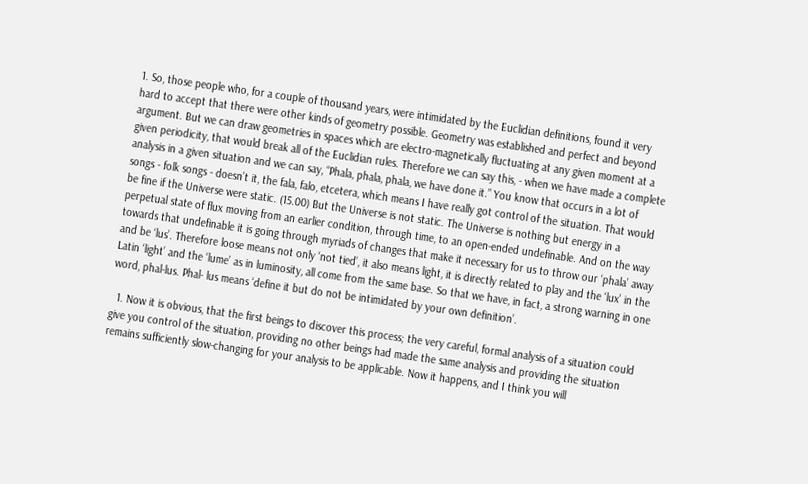1. So, those people who, for a couple of thousand years, were intimidated by the Euclidian definitions, found it very hard to accept that there were other kinds of geometry possible. Geometry was established and perfect and beyond argument. But we can draw geometries in spaces which are electro-magnetically fluctuating at any given moment at a given periodicity, that would break all of the Euclidian rules. Therefore we can say this, - when we have made a complete analysis in a given situation and we can say, “Phala, phala, phala, we have done it.” You know that occurs in a lot of songs - folk songs - doesn’t it, the fala, falo, etcetera, which means I have really got control of the situation. That would be fine if the Universe were static. (15.00) But the Universe is not static. The Universe is nothing but energy in a perpetual state of flux moving from an earlier condition, through time, to an open-ended undefinable. And on the way towards that undefinable it is going through myriads of changes that make it necessary for us to throw our ‘phala’ away and be ‘lus’. Therefore loose means not only ‘not tied’, it also means light, it is directly related to play and the ‘lux’ in the Latin ‘light’ and the ‘lume’ as in luminosity, all come from the same base. So that we have, in fact, a strong warning in one word, phal-lus. Phal- lus means ‘define it but do not be intimidated by your own definition’.

  1. Now it is obvious, that the first beings to discover this process; the very careful, formal analysis of a situation could give you control of the situation, providing no other beings had made the same analysis and providing the situation remains sufficiently slow-changing for your analysis to be applicable. Now it happens, and I think you will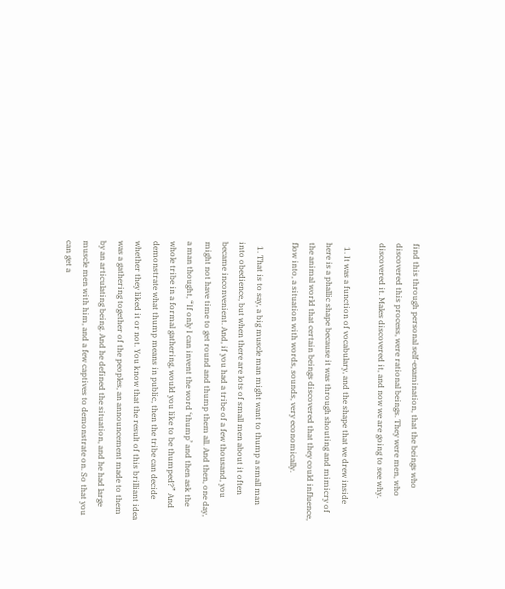find this through personal self-examination, that the beings who discovered this process, were rational beings. They were men, who discovered it. Males discovered it, and now we are going to see why.

  1. It was a function of vocabulary, and the shape that we drew inside here is a phallic shape because it was through shouting and mimicry of the animal world that certain beings discovered that they could influence, flow into, a situation with words, sounds, very economically.

  1. That is to say, a big muscle man might want to thump a small man into obedience, but when there are lots of small men about it often became inconvenient. And, if you had a tribe of a few thousand, you might not have time to get round and thump them all. And then, one day, a man thought, “If only I can invent the word ‘thump’ and then ask the whole tribe in a formal gathering, would you like to be thumped?” And demonstrate what thump means in public, then the tribe can decide whether they liked it or not. You know that the result of this brilliant idea was a gathering together of the peoples, an announcement made to them by an articulating being. And he defined the situation, and he had large muscle men with him, and a few captives to demonstrate on. So that you can get a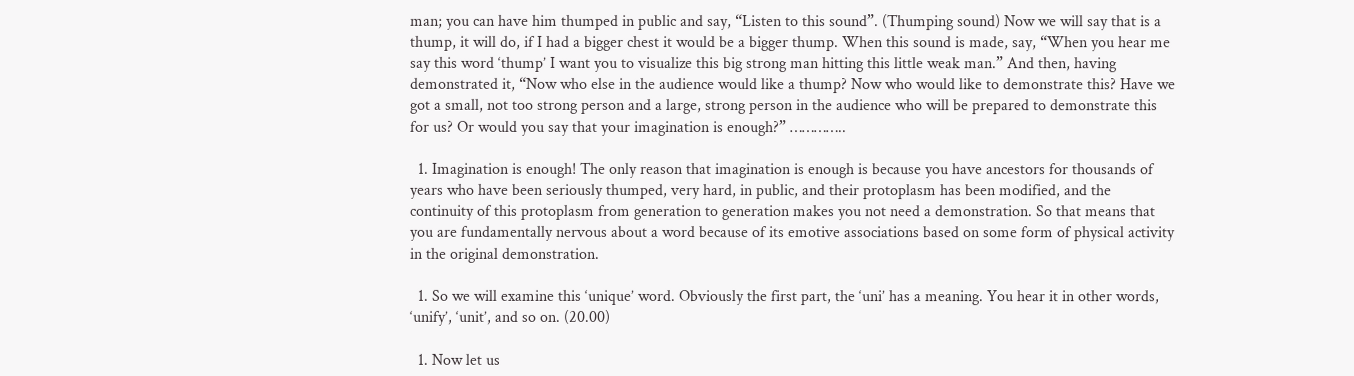man; you can have him thumped in public and say, “Listen to this sound”. (Thumping sound) Now we will say that is a thump, it will do, if I had a bigger chest it would be a bigger thump. When this sound is made, say, “When you hear me say this word ‘thump’ I want you to visualize this big strong man hitting this little weak man.” And then, having demonstrated it, “Now who else in the audience would like a thump? Now who would like to demonstrate this? Have we got a small, not too strong person and a large, strong person in the audience who will be prepared to demonstrate this for us? Or would you say that your imagination is enough?” …………..

  1. Imagination is enough! The only reason that imagination is enough is because you have ancestors for thousands of years who have been seriously thumped, very hard, in public, and their protoplasm has been modified, and the continuity of this protoplasm from generation to generation makes you not need a demonstration. So that means that you are fundamentally nervous about a word because of its emotive associations based on some form of physical activity in the original demonstration.

  1. So we will examine this ‘unique’ word. Obviously the first part, the ‘uni’ has a meaning. You hear it in other words, ‘unify’, ‘unit’, and so on. (20.00)

  1. Now let us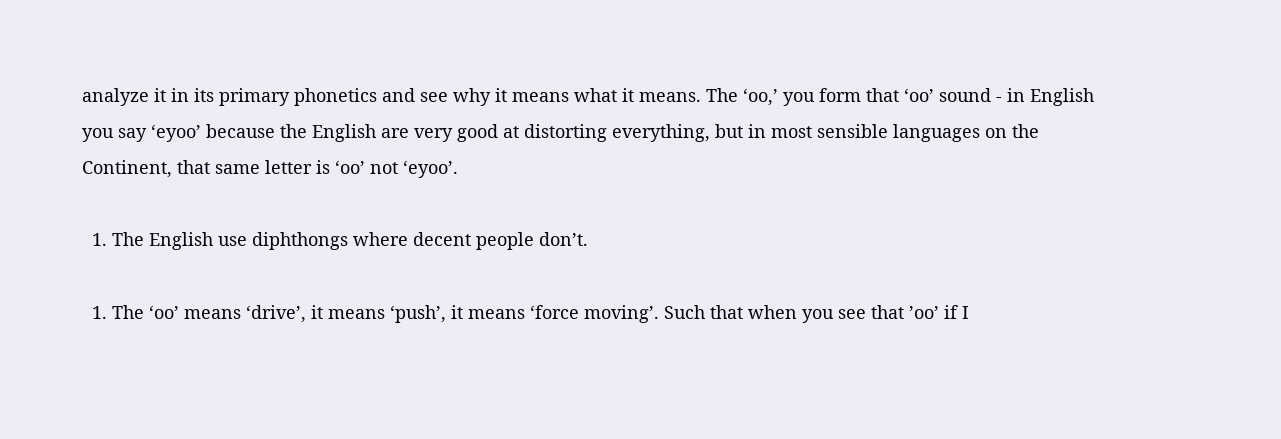analyze it in its primary phonetics and see why it means what it means. The ‘oo,’ you form that ‘oo’ sound - in English you say ‘eyoo’ because the English are very good at distorting everything, but in most sensible languages on the Continent, that same letter is ‘oo’ not ‘eyoo’.

  1. The English use diphthongs where decent people don’t.

  1. The ‘oo’ means ‘drive’, it means ‘push’, it means ‘force moving’. Such that when you see that ’oo’ if I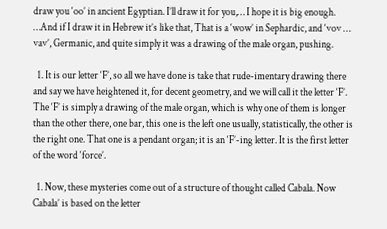draw you ‘oo’ in ancient Egyptian. I’ll draw it for you,… I hope it is big enough. …And if I draw it in Hebrew it’s like that, That is a ‘wow’ in Sephardic, and ‘vov … vav’, Germanic, and quite simply it was a drawing of the male organ, pushing.

  1. It is our letter ‘F’, so all we have done is take that rude-imentary drawing there and say we have heightened it, for decent geometry, and we will call it the letter ‘F’. The ‘F’ is simply a drawing of the male organ, which is why one of them is longer than the other there, one bar, this one is the left one usually, statistically, the other is the right one. That one is a pendant organ; it is an ‘F’-ing letter. It is the first letter of the word ‘force’.

  1. Now, these mysteries come out of a structure of thought called Cabala. Now Cabala’ is based on the letter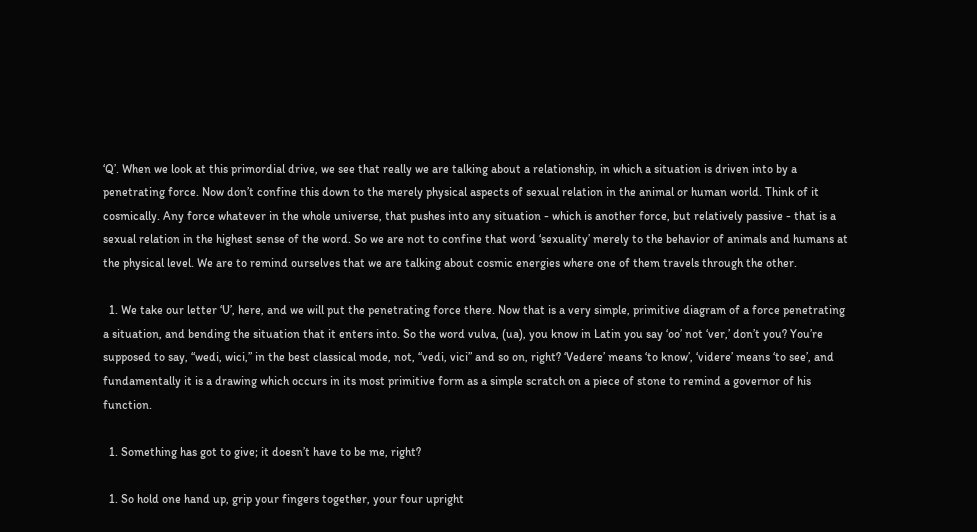‘Q’. When we look at this primordial drive, we see that really we are talking about a relationship, in which a situation is driven into by a penetrating force. Now don’t confine this down to the merely physical aspects of sexual relation in the animal or human world. Think of it cosmically. Any force whatever in the whole universe, that pushes into any situation - which is another force, but relatively passive - that is a sexual relation in the highest sense of the word. So we are not to confine that word ‘sexuality’ merely to the behavior of animals and humans at the physical level. We are to remind ourselves that we are talking about cosmic energies where one of them travels through the other.

  1. We take our letter ‘U’, here, and we will put the penetrating force there. Now that is a very simple, primitive diagram of a force penetrating a situation, and bending the situation that it enters into. So the word vulva, (ua), you know in Latin you say ‘oo’ not ‘ver,’ don’t you? You’re supposed to say, “wedi, wici,” in the best classical mode, not, “vedi, vici” and so on, right? ‘Vedere’ means ‘to know’, ‘videre’ means ‘to see’, and fundamentally it is a drawing which occurs in its most primitive form as a simple scratch on a piece of stone to remind a governor of his function.

  1. Something has got to give; it doesn’t have to be me, right?

  1. So hold one hand up, grip your fingers together, your four upright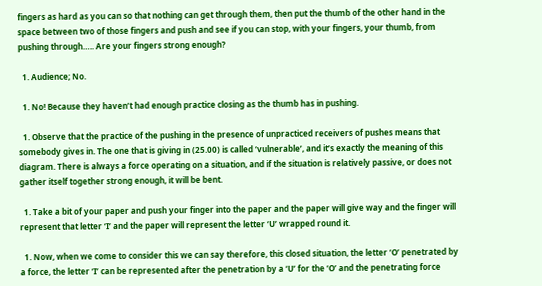fingers as hard as you can so that nothing can get through them, then put the thumb of the other hand in the space between two of those fingers and push and see if you can stop, with your fingers, your thumb, from pushing through….. Are your fingers strong enough?

  1. Audience; No.

  1. No! Because they haven’t had enough practice closing as the thumb has in pushing.

  1. Observe that the practice of the pushing in the presence of unpracticed receivers of pushes means that somebody gives in. The one that is giving in (25.00) is called ‘vulnerable’, and it’s exactly the meaning of this diagram. There is always a force operating on a situation, and if the situation is relatively passive, or does not gather itself together strong enough, it will be bent.

  1. Take a bit of your paper and push your finger into the paper and the paper will give way and the finger will represent that letter ‘I’ and the paper will represent the letter ‘U’ wrapped round it.

  1. Now, when we come to consider this we can say therefore, this closed situation, the letter ‘O’ penetrated by a force, the letter ‘I’ can be represented after the penetration by a ‘U’ for the ‘O’ and the penetrating force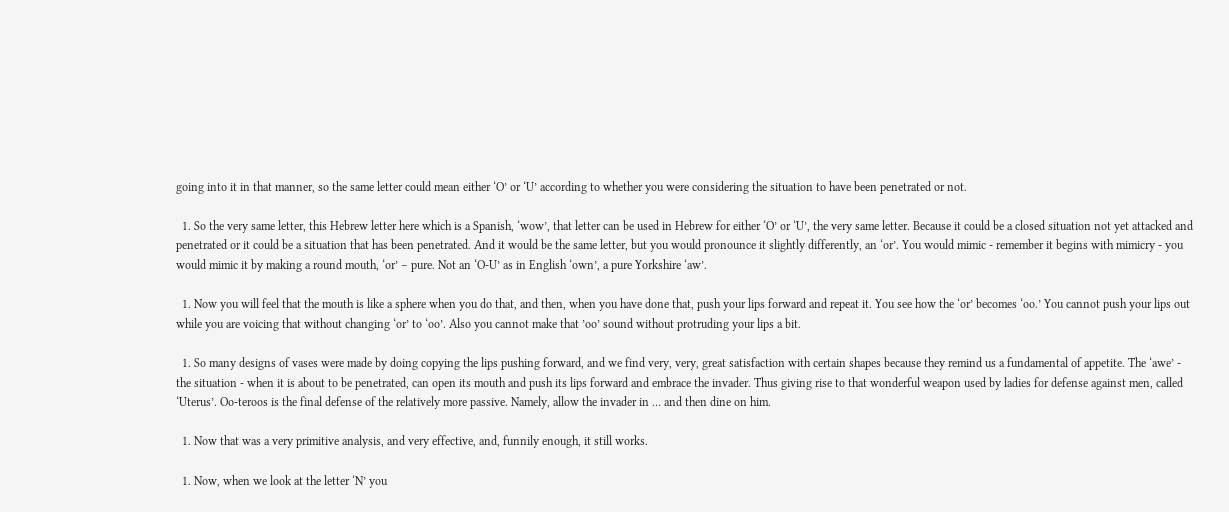going into it in that manner, so the same letter could mean either ‘O’ or ‘U’ according to whether you were considering the situation to have been penetrated or not.

  1. So the very same letter, this Hebrew letter here which is a Spanish, ‘wow’, that letter can be used in Hebrew for either ‘O’ or ‘U’, the very same letter. Because it could be a closed situation not yet attacked and penetrated or it could be a situation that has been penetrated. And it would be the same letter, but you would pronounce it slightly differently, an ‘or’. You would mimic - remember it begins with mimicry - you would mimic it by making a round mouth, ‘or’ – pure. Not an ‘O-U’ as in English ‘own’, a pure Yorkshire ‘aw’.

  1. Now you will feel that the mouth is like a sphere when you do that, and then, when you have done that, push your lips forward and repeat it. You see how the ‘or’ becomes ‘oo.’ You cannot push your lips out while you are voicing that without changing ‘or’ to ‘oo’. Also you cannot make that ’oo’ sound without protruding your lips a bit.

  1. So many designs of vases were made by doing copying the lips pushing forward, and we find very, very, great satisfaction with certain shapes because they remind us a fundamental of appetite. The ‘awe’ - the situation - when it is about to be penetrated, can open its mouth and push its lips forward and embrace the invader. Thus giving rise to that wonderful weapon used by ladies for defense against men, called ‘Uterus’. Oo-teroos is the final defense of the relatively more passive. Namely, allow the invader in … and then dine on him.

  1. Now that was a very primitive analysis, and very effective, and, funnily enough, it still works.

  1. Now, when we look at the letter ‘N’ you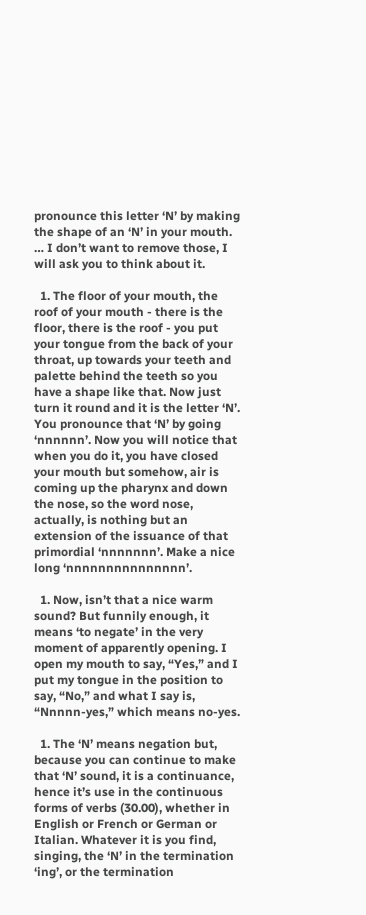pronounce this letter ‘N’ by making the shape of an ‘N’ in your mouth. … I don’t want to remove those, I will ask you to think about it.

  1. The floor of your mouth, the roof of your mouth - there is the floor, there is the roof - you put your tongue from the back of your throat, up towards your teeth and palette behind the teeth so you have a shape like that. Now just turn it round and it is the letter ‘N’. You pronounce that ‘N’ by going ‘nnnnnn’. Now you will notice that when you do it, you have closed your mouth but somehow, air is coming up the pharynx and down the nose, so the word nose, actually, is nothing but an extension of the issuance of that primordial ‘nnnnnnn’. Make a nice long ‘nnnnnnnnnnnnnnn’.

  1. Now, isn’t that a nice warm sound? But funnily enough, it means ‘to negate’ in the very moment of apparently opening. I open my mouth to say, “Yes,” and I put my tongue in the position to say, “No,” and what I say is, “Nnnnn-yes,” which means no-yes.

  1. The ‘N’ means negation but, because you can continue to make that ‘N’ sound, it is a continuance, hence it’s use in the continuous forms of verbs (30.00), whether in English or French or German or Italian. Whatever it is you find, singing, the ‘N’ in the termination ‘ing’, or the termination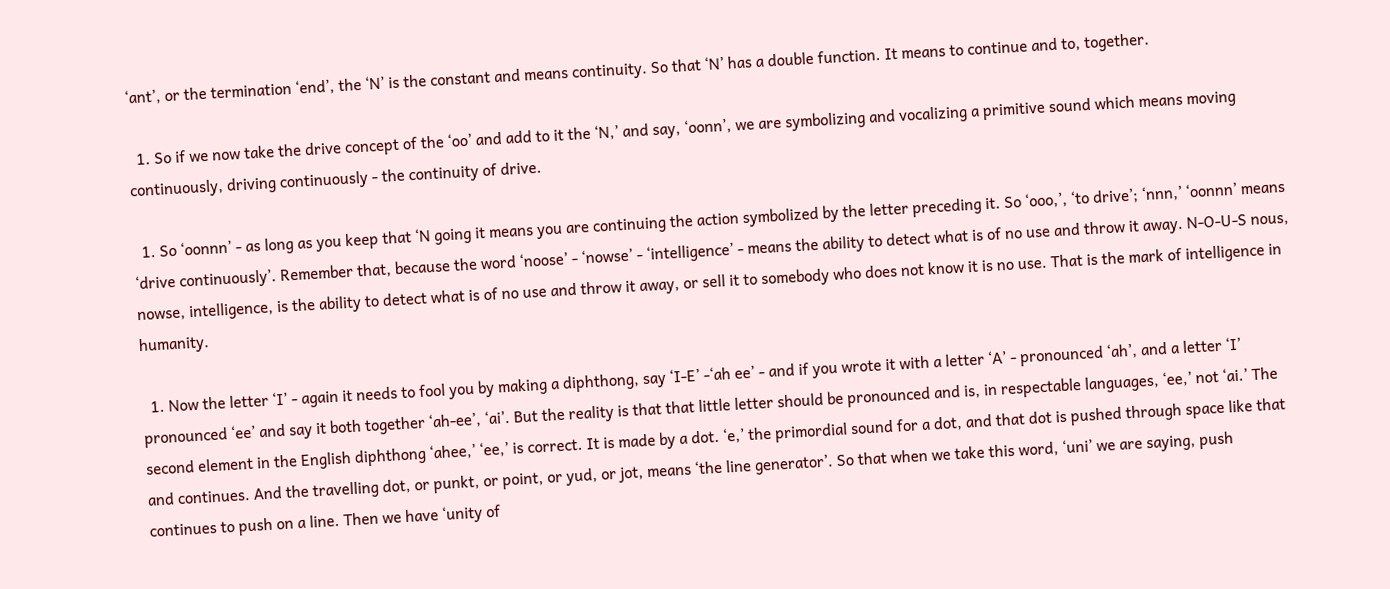‘ant’, or the termination ‘end’, the ‘N’ is the constant and means continuity. So that ‘N’ has a double function. It means to continue and to, together.

  1. So if we now take the drive concept of the ‘oo’ and add to it the ‘N,’ and say, ‘oonn’, we are symbolizing and vocalizing a primitive sound which means moving continuously, driving continuously - the continuity of drive.

  1. So ‘oonnn’ - as long as you keep that ‘N going it means you are continuing the action symbolized by the letter preceding it. So ‘ooo,’, ‘to drive’; ‘nnn,’ ‘oonnn’ means ‘drive continuously’. Remember that, because the word ‘noose’ - ‘nowse’ - ‘intelligence’ - means the ability to detect what is of no use and throw it away. N-O-U-S nous, nowse, intelligence, is the ability to detect what is of no use and throw it away, or sell it to somebody who does not know it is no use. That is the mark of intelligence in humanity.

  1. Now the letter ‘I’ - again it needs to fool you by making a diphthong, say ‘I-E’ -‘ah ee’ - and if you wrote it with a letter ‘A’ - pronounced ‘ah’, and a letter ‘I’ pronounced ‘ee’ and say it both together ‘ah-ee’, ‘ai’. But the reality is that that little letter should be pronounced and is, in respectable languages, ‘ee,’ not ‘ai.’ The second element in the English diphthong ‘ahee,’ ‘ee,’ is correct. It is made by a dot. ‘e,’ the primordial sound for a dot, and that dot is pushed through space like that and continues. And the travelling dot, or punkt, or point, or yud, or jot, means ‘the line generator’. So that when we take this word, ‘uni’ we are saying, push continues to push on a line. Then we have ‘unity of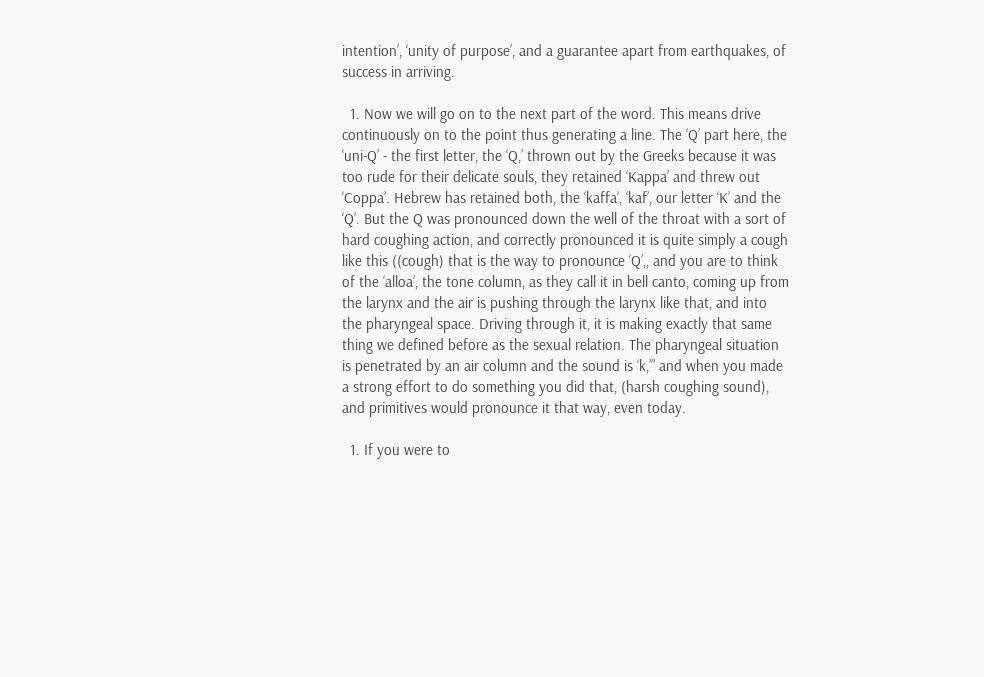intention’, ‘unity of purpose’, and a guarantee apart from earthquakes, of success in arriving.

  1. Now we will go on to the next part of the word. This means drive continuously on to the point thus generating a line. The ‘Q’ part here, the ‘uni-Q’ - the first letter, the ‘Q,’ thrown out by the Greeks because it was too rude for their delicate souls, they retained ‘Kappa’ and threw out ‘Coppa’. Hebrew has retained both, the ‘kaffa’, ‘kaf’, our letter ‘K’ and the ‘Q’. But the Q was pronounced down the well of the throat with a sort of hard coughing action, and correctly pronounced it is quite simply a cough like this ((cough) that is the way to pronounce ‘Q’,, and you are to think of the ‘alloa’, the tone column, as they call it in bell canto, coming up from the larynx and the air is pushing through the larynx like that, and into the pharyngeal space. Driving through it, it is making exactly that same thing we defined before as the sexual relation. The pharyngeal situation is penetrated by an air column and the sound is ‘k,’” and when you made a strong effort to do something you did that, (harsh coughing sound), and primitives would pronounce it that way, even today.

  1. If you were to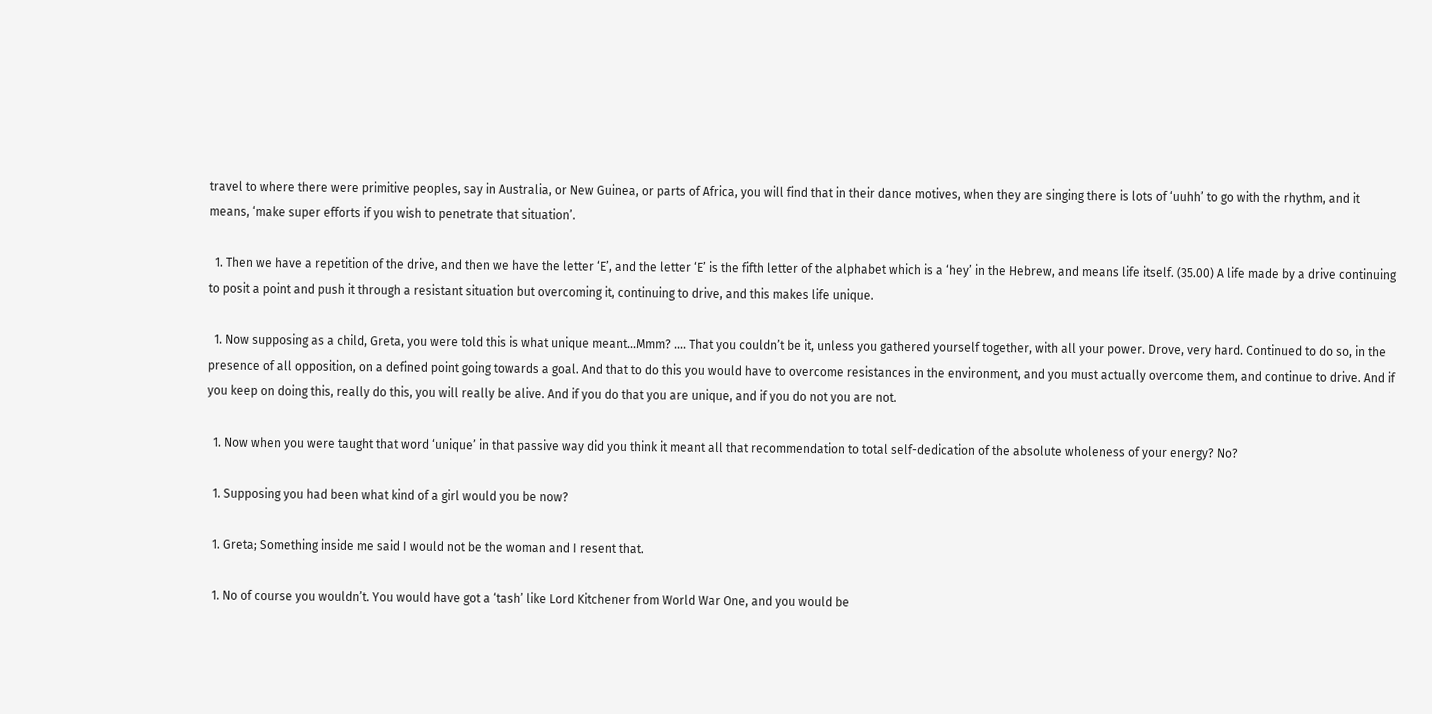travel to where there were primitive peoples, say in Australia, or New Guinea, or parts of Africa, you will find that in their dance motives, when they are singing there is lots of ‘uuhh’ to go with the rhythm, and it means, ‘make super efforts if you wish to penetrate that situation’.

  1. Then we have a repetition of the drive, and then we have the letter ‘E’, and the letter ‘E’ is the fifth letter of the alphabet which is a ‘hey’ in the Hebrew, and means life itself. (35.00) A life made by a drive continuing to posit a point and push it through a resistant situation but overcoming it, continuing to drive, and this makes life unique.

  1. Now supposing as a child, Greta, you were told this is what unique meant…Mmm? …. That you couldn’t be it, unless you gathered yourself together, with all your power. Drove, very hard. Continued to do so, in the presence of all opposition, on a defined point going towards a goal. And that to do this you would have to overcome resistances in the environment, and you must actually overcome them, and continue to drive. And if you keep on doing this, really do this, you will really be alive. And if you do that you are unique, and if you do not you are not.

  1. Now when you were taught that word ‘unique’ in that passive way did you think it meant all that recommendation to total self-dedication of the absolute wholeness of your energy? No?

  1. Supposing you had been what kind of a girl would you be now?

  1. Greta; Something inside me said I would not be the woman and I resent that.

  1. No of course you wouldn’t. You would have got a ‘tash’ like Lord Kitchener from World War One, and you would be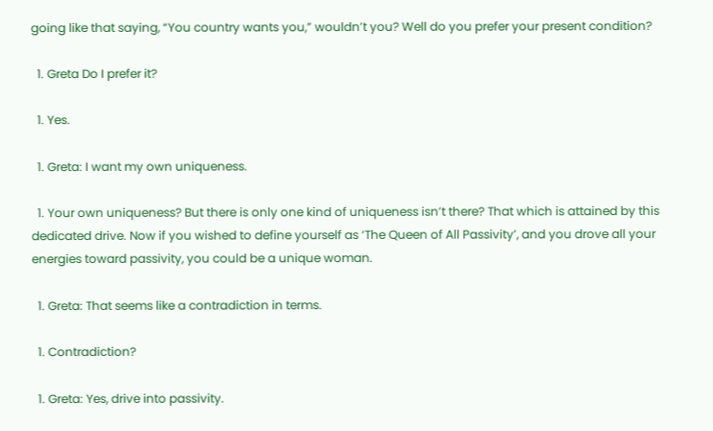going like that saying, “You country wants you,” wouldn’t you? Well do you prefer your present condition?

  1. Greta Do I prefer it?

  1. Yes.

  1. Greta: I want my own uniqueness.

  1. Your own uniqueness? But there is only one kind of uniqueness isn’t there? That which is attained by this dedicated drive. Now if you wished to define yourself as ‘The Queen of All Passivity’, and you drove all your energies toward passivity, you could be a unique woman.

  1. Greta: That seems like a contradiction in terms.

  1. Contradiction?

  1. Greta: Yes, drive into passivity.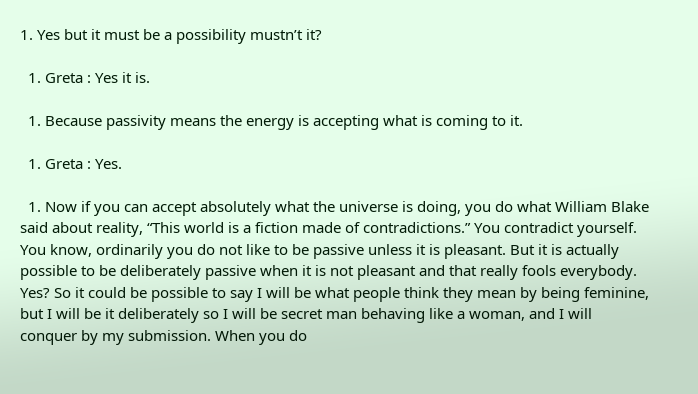1. Yes but it must be a possibility mustn’t it?

  1. Greta : Yes it is.

  1. Because passivity means the energy is accepting what is coming to it.

  1. Greta : Yes.

  1. Now if you can accept absolutely what the universe is doing, you do what William Blake said about reality, “This world is a fiction made of contradictions.” You contradict yourself. You know, ordinarily you do not like to be passive unless it is pleasant. But it is actually possible to be deliberately passive when it is not pleasant and that really fools everybody. Yes? So it could be possible to say I will be what people think they mean by being feminine, but I will be it deliberately so I will be secret man behaving like a woman, and I will conquer by my submission. When you do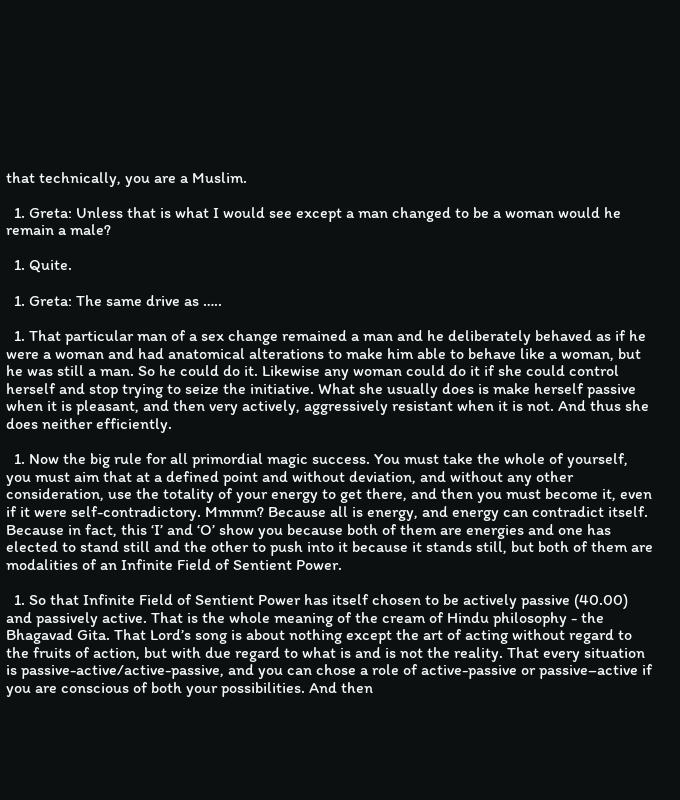that technically, you are a Muslim.

  1. Greta: Unless that is what I would see except a man changed to be a woman would he remain a male?

  1. Quite.

  1. Greta: The same drive as …..

  1. That particular man of a sex change remained a man and he deliberately behaved as if he were a woman and had anatomical alterations to make him able to behave like a woman, but he was still a man. So he could do it. Likewise any woman could do it if she could control herself and stop trying to seize the initiative. What she usually does is make herself passive when it is pleasant, and then very actively, aggressively resistant when it is not. And thus she does neither efficiently.

  1. Now the big rule for all primordial magic success. You must take the whole of yourself, you must aim that at a defined point and without deviation, and without any other consideration, use the totality of your energy to get there, and then you must become it, even if it were self-contradictory. Mmmm? Because all is energy, and energy can contradict itself. Because in fact, this ‘I’ and ‘O’ show you because both of them are energies and one has elected to stand still and the other to push into it because it stands still, but both of them are modalities of an Infinite Field of Sentient Power.

  1. So that Infinite Field of Sentient Power has itself chosen to be actively passive (40.00) and passively active. That is the whole meaning of the cream of Hindu philosophy - the Bhagavad Gita. That Lord’s song is about nothing except the art of acting without regard to the fruits of action, but with due regard to what is and is not the reality. That every situation is passive-active/active-passive, and you can chose a role of active-passive or passive–active if you are conscious of both your possibilities. And then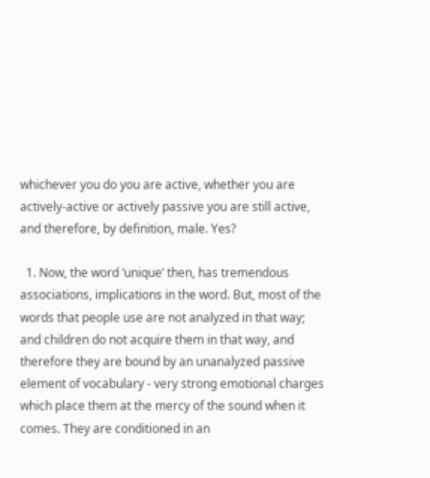whichever you do you are active, whether you are actively-active or actively passive you are still active, and therefore, by definition, male. Yes?

  1. Now, the word ‘unique’ then, has tremendous associations, implications in the word. But, most of the words that people use are not analyzed in that way; and children do not acquire them in that way, and therefore they are bound by an unanalyzed passive element of vocabulary - very strong emotional charges which place them at the mercy of the sound when it comes. They are conditioned in an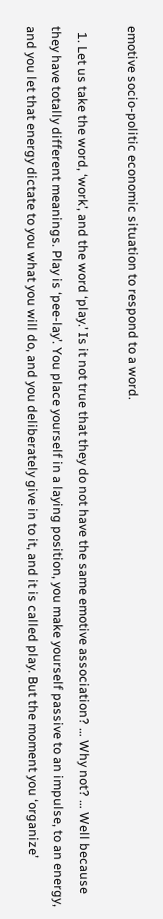emotive socio-politic economic situation to respond to a word.

  1. Let us take the word, ‘work’, and the word ‘play.’ Is it not true that they do not have the same emotive association? … Why not? … Well because they have totally different meanings. Play is ‘pee-lay’. You place yourself in a laying position, you make yourself passive to an impulse, to an energy, and you let that energy dictate to you what you will do, and you deliberately give in to it, and it is called play. But the moment you ‘organize’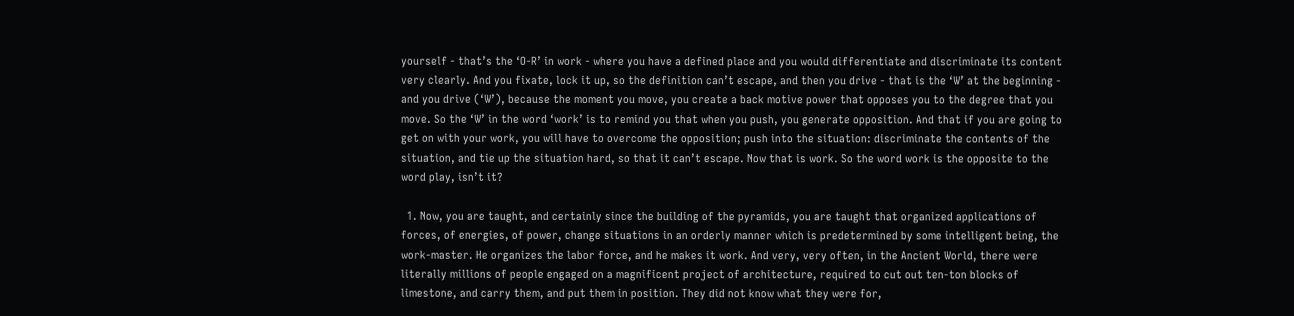yourself - that’s the ‘O-R’ in work - where you have a defined place and you would differentiate and discriminate its content very clearly. And you fixate, lock it up, so the definition can’t escape, and then you drive - that is the ‘W’ at the beginning - and you drive (‘W’), because the moment you move, you create a back motive power that opposes you to the degree that you move. So the ‘W’ in the word ‘work’ is to remind you that when you push, you generate opposition. And that if you are going to get on with your work, you will have to overcome the opposition; push into the situation: discriminate the contents of the situation, and tie up the situation hard, so that it can’t escape. Now that is work. So the word work is the opposite to the word play, isn’t it?

  1. Now, you are taught, and certainly since the building of the pyramids, you are taught that organized applications of forces, of energies, of power, change situations in an orderly manner which is predetermined by some intelligent being, the work-master. He organizes the labor force, and he makes it work. And very, very often, in the Ancient World, there were literally millions of people engaged on a magnificent project of architecture, required to cut out ten-ton blocks of limestone, and carry them, and put them in position. They did not know what they were for,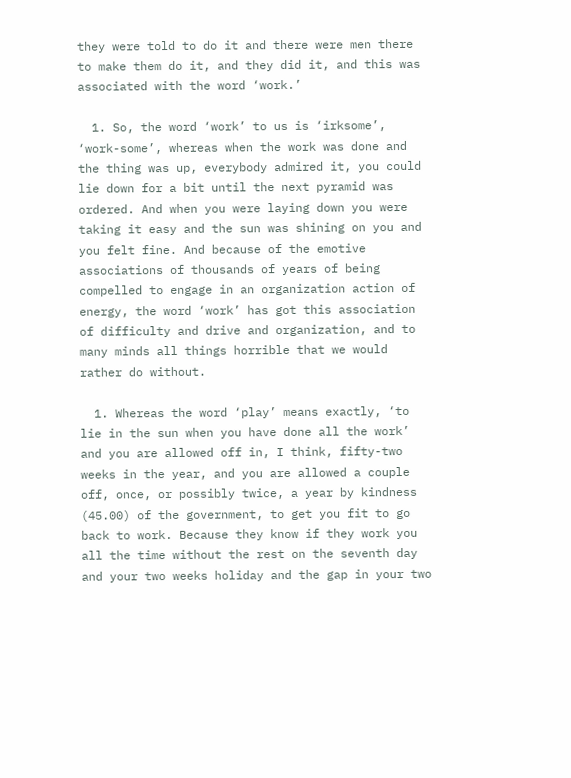they were told to do it and there were men there to make them do it, and they did it, and this was associated with the word ‘work.’

  1. So, the word ‘work’ to us is ‘irksome’, ‘work-some’, whereas when the work was done and the thing was up, everybody admired it, you could lie down for a bit until the next pyramid was ordered. And when you were laying down you were taking it easy and the sun was shining on you and you felt fine. And because of the emotive associations of thousands of years of being compelled to engage in an organization action of energy, the word ‘work’ has got this association of difficulty and drive and organization, and to many minds all things horrible that we would rather do without.

  1. Whereas the word ‘play’ means exactly, ‘to lie in the sun when you have done all the work’ and you are allowed off in, I think, fifty-two weeks in the year, and you are allowed a couple off, once, or possibly twice, a year by kindness (45.00) of the government, to get you fit to go back to work. Because they know if they work you all the time without the rest on the seventh day and your two weeks holiday and the gap in your two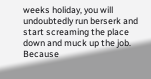weeks holiday, you will undoubtedly run berserk and start screaming the place down and muck up the job. Because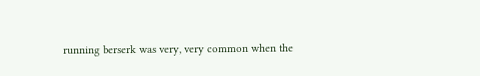running berserk was very, very common when the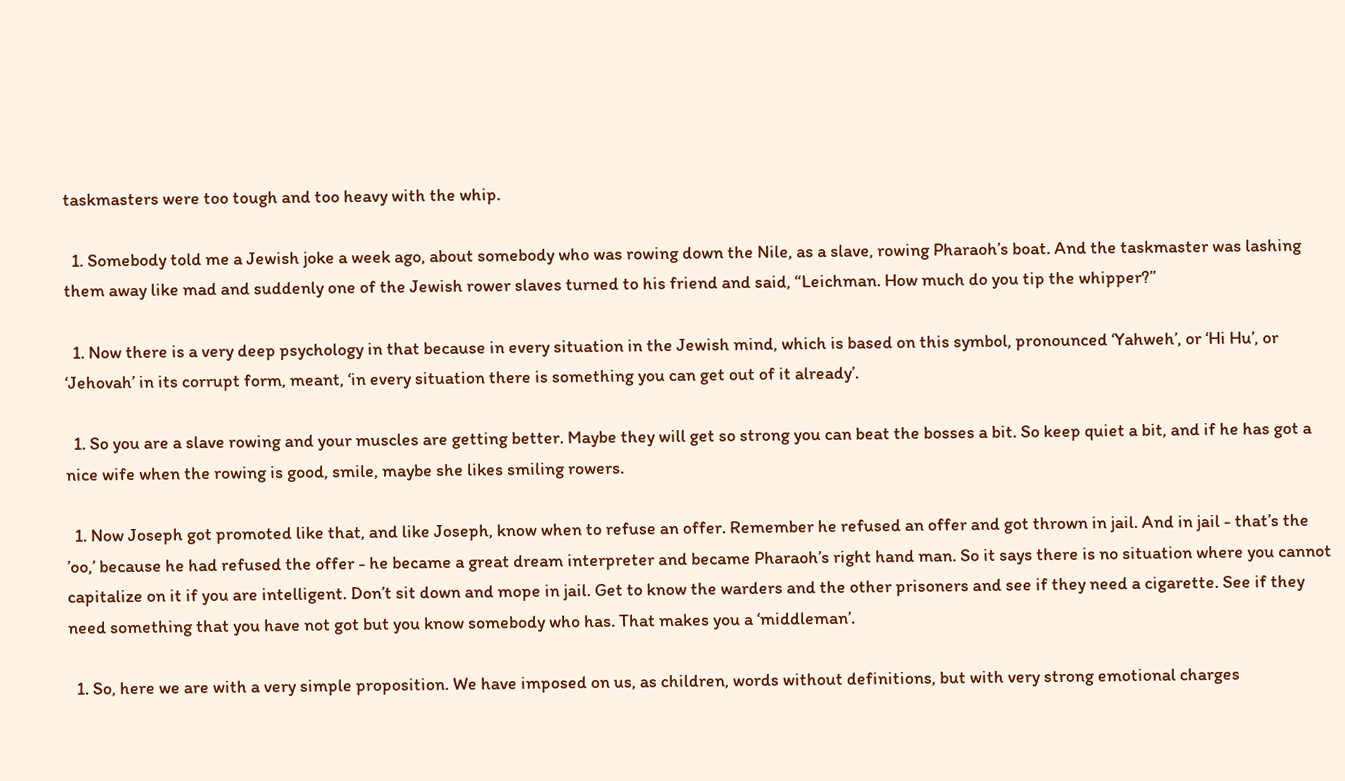taskmasters were too tough and too heavy with the whip.

  1. Somebody told me a Jewish joke a week ago, about somebody who was rowing down the Nile, as a slave, rowing Pharaoh’s boat. And the taskmaster was lashing them away like mad and suddenly one of the Jewish rower slaves turned to his friend and said, “Leichman. How much do you tip the whipper?”

  1. Now there is a very deep psychology in that because in every situation in the Jewish mind, which is based on this symbol, pronounced ‘Yahweh’, or ‘Hi Hu’, or ‘Jehovah’ in its corrupt form, meant, ‘in every situation there is something you can get out of it already’.

  1. So you are a slave rowing and your muscles are getting better. Maybe they will get so strong you can beat the bosses a bit. So keep quiet a bit, and if he has got a nice wife when the rowing is good, smile, maybe she likes smiling rowers.

  1. Now Joseph got promoted like that, and like Joseph, know when to refuse an offer. Remember he refused an offer and got thrown in jail. And in jail - that’s the ’oo,’ because he had refused the offer - he became a great dream interpreter and became Pharaoh’s right hand man. So it says there is no situation where you cannot capitalize on it if you are intelligent. Don’t sit down and mope in jail. Get to know the warders and the other prisoners and see if they need a cigarette. See if they need something that you have not got but you know somebody who has. That makes you a ‘middleman’.

  1. So, here we are with a very simple proposition. We have imposed on us, as children, words without definitions, but with very strong emotional charges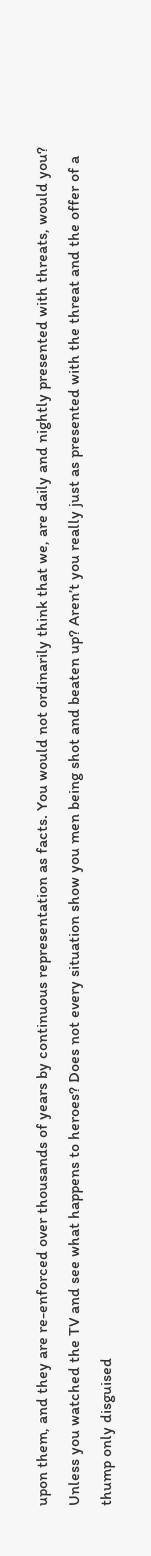upon them, and they are re-enforced over thousands of years by continuous representation as facts. You would not ordinarily think that we, are daily and nightly presented with threats, would you? Unless you watched the TV and see what happens to heroes? Does not every situation show you men being shot and beaten up? Aren’t you really just as presented with the threat and the offer of a thump only disguised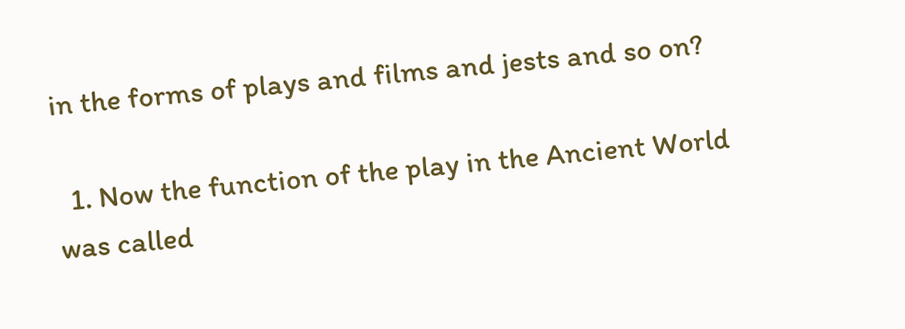in the forms of plays and films and jests and so on?

  1. Now the function of the play in the Ancient World was called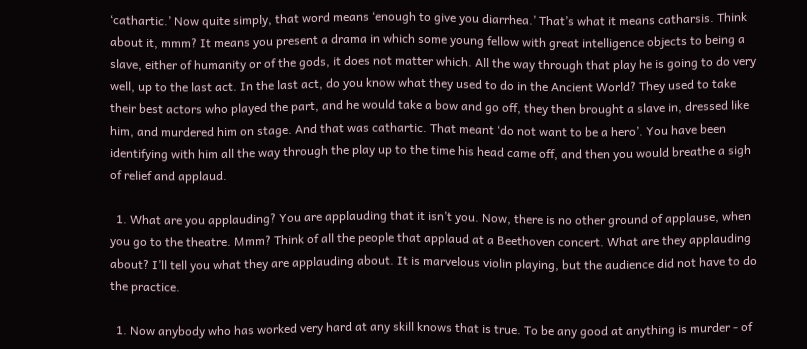‘cathartic.’ Now quite simply, that word means ‘enough to give you diarrhea.’ That’s what it means catharsis. Think about it, mmm? It means you present a drama in which some young fellow with great intelligence objects to being a slave, either of humanity or of the gods, it does not matter which. All the way through that play he is going to do very well, up to the last act. In the last act, do you know what they used to do in the Ancient World? They used to take their best actors who played the part, and he would take a bow and go off, they then brought a slave in, dressed like him, and murdered him on stage. And that was cathartic. That meant ‘do not want to be a hero’. You have been identifying with him all the way through the play up to the time his head came off, and then you would breathe a sigh of relief and applaud.

  1. What are you applauding? You are applauding that it isn’t you. Now, there is no other ground of applause, when you go to the theatre. Mmm? Think of all the people that applaud at a Beethoven concert. What are they applauding about? I’ll tell you what they are applauding about. It is marvelous violin playing, but the audience did not have to do the practice.

  1. Now anybody who has worked very hard at any skill knows that is true. To be any good at anything is murder - of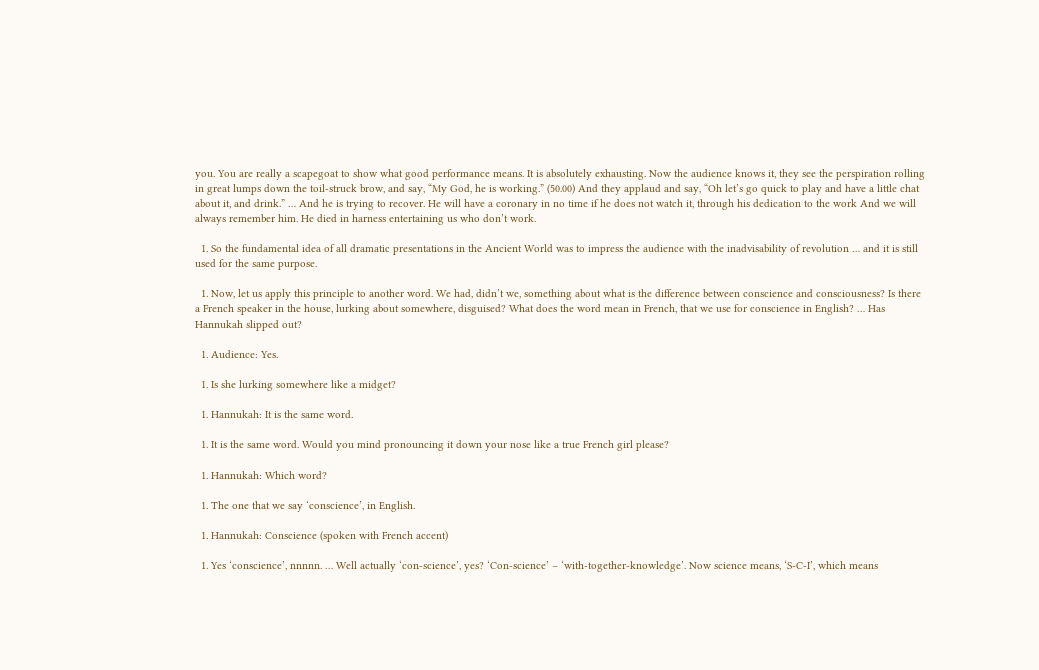you. You are really a scapegoat to show what good performance means. It is absolutely exhausting. Now the audience knows it, they see the perspiration rolling in great lumps down the toil-struck brow, and say, “My God, he is working.” (50.00) And they applaud and say, “Oh let’s go quick to play and have a little chat about it, and drink.” … And he is trying to recover. He will have a coronary in no time if he does not watch it, through his dedication to the work And we will always remember him. He died in harness entertaining us who don’t work.

  1. So the fundamental idea of all dramatic presentations in the Ancient World was to impress the audience with the inadvisability of revolution … and it is still used for the same purpose.

  1. Now, let us apply this principle to another word. We had, didn’t we, something about what is the difference between conscience and consciousness? Is there a French speaker in the house, lurking about somewhere, disguised? What does the word mean in French, that we use for conscience in English? … Has Hannukah slipped out?

  1. Audience: Yes.

  1. Is she lurking somewhere like a midget?

  1. Hannukah: It is the same word.

  1. It is the same word. Would you mind pronouncing it down your nose like a true French girl please?

  1. Hannukah: Which word?

  1. The one that we say ‘conscience’, in English.

  1. Hannukah: Conscience (spoken with French accent)

  1. Yes ‘conscience’, nnnnn. … Well actually ‘con-science’, yes? ‘Con-science’ – ‘with-together-knowledge’. Now science means, ‘S-C-I’, which means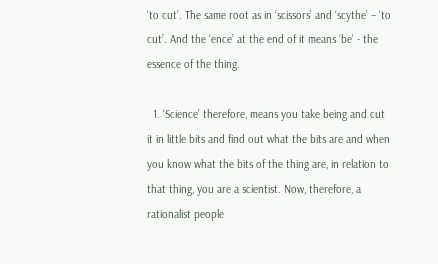‘to cut’. The same root as in ‘scissors’ and ‘scythe’ – ‘to cut’. And the ‘ence’ at the end of it means ‘be’ - the essence of the thing.

  1. ‘Science’ therefore, means you take being and cut it in little bits and find out what the bits are and when you know what the bits of the thing are, in relation to that thing, you are a scientist. Now, therefore, a rationalist people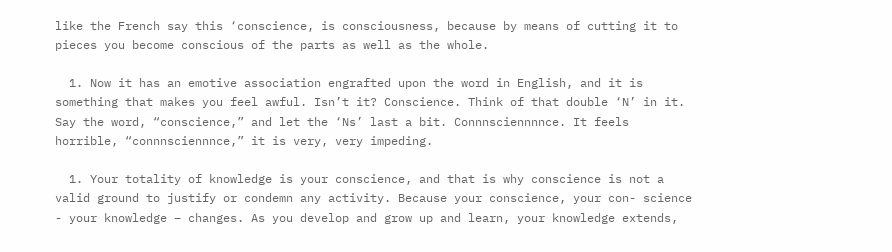like the French say this ‘conscience, is consciousness, because by means of cutting it to pieces you become conscious of the parts as well as the whole.

  1. Now it has an emotive association engrafted upon the word in English, and it is something that makes you feel awful. Isn’t it? Conscience. Think of that double ‘N’ in it. Say the word, “conscience,” and let the ‘Ns’ last a bit. Connnsciennnnce. It feels horrible, “connnsciennnce,” it is very, very impeding.

  1. Your totality of knowledge is your conscience, and that is why conscience is not a valid ground to justify or condemn any activity. Because your conscience, your con- science - your knowledge – changes. As you develop and grow up and learn, your knowledge extends,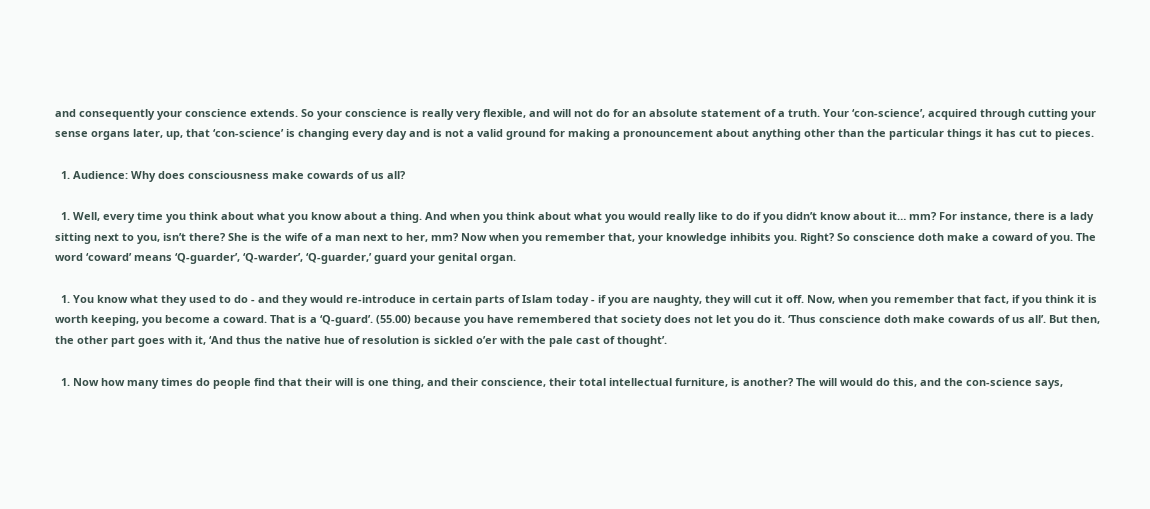and consequently your conscience extends. So your conscience is really very flexible, and will not do for an absolute statement of a truth. Your ‘con-science’, acquired through cutting your sense organs later, up, that ‘con-science’ is changing every day and is not a valid ground for making a pronouncement about anything other than the particular things it has cut to pieces.

  1. Audience: Why does consciousness make cowards of us all?

  1. Well, every time you think about what you know about a thing. And when you think about what you would really like to do if you didn’t know about it… mm? For instance, there is a lady sitting next to you, isn’t there? She is the wife of a man next to her, mm? Now when you remember that, your knowledge inhibits you. Right? So conscience doth make a coward of you. The word ‘coward’ means ‘Q-guarder’, ‘Q-warder’, ‘Q-guarder,’ guard your genital organ.

  1. You know what they used to do - and they would re-introduce in certain parts of Islam today - if you are naughty, they will cut it off. Now, when you remember that fact, if you think it is worth keeping, you become a coward. That is a ‘Q-guard’. (55.00) because you have remembered that society does not let you do it. ‘Thus conscience doth make cowards of us all’. But then, the other part goes with it, ‘And thus the native hue of resolution is sickled o’er with the pale cast of thought’.

  1. Now how many times do people find that their will is one thing, and their conscience, their total intellectual furniture, is another? The will would do this, and the con-science says,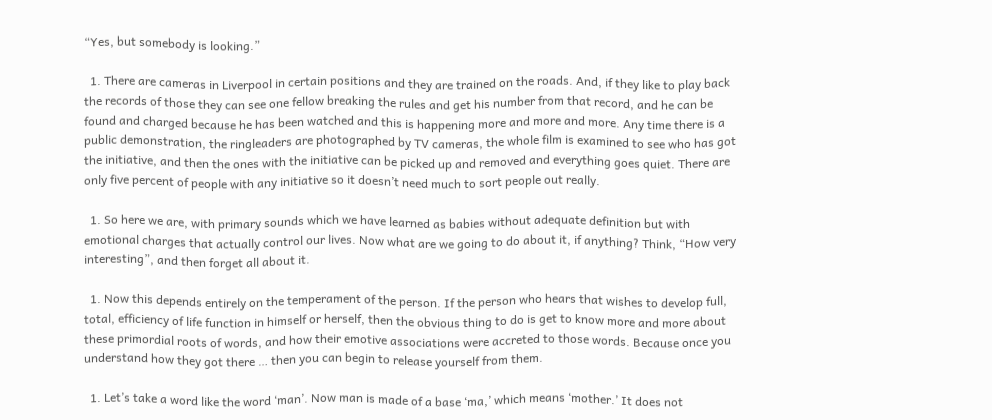“Yes, but somebody is looking.”

  1. There are cameras in Liverpool in certain positions and they are trained on the roads. And, if they like to play back the records of those they can see one fellow breaking the rules and get his number from that record, and he can be found and charged because he has been watched and this is happening more and more and more. Any time there is a public demonstration, the ringleaders are photographed by TV cameras, the whole film is examined to see who has got the initiative, and then the ones with the initiative can be picked up and removed and everything goes quiet. There are only five percent of people with any initiative so it doesn’t need much to sort people out really.

  1. So here we are, with primary sounds which we have learned as babies without adequate definition but with emotional charges that actually control our lives. Now what are we going to do about it, if anything? Think, “How very interesting”, and then forget all about it.

  1. Now this depends entirely on the temperament of the person. If the person who hears that wishes to develop full, total, efficiency of life function in himself or herself, then the obvious thing to do is get to know more and more about these primordial roots of words, and how their emotive associations were accreted to those words. Because once you understand how they got there … then you can begin to release yourself from them.

  1. Let’s take a word like the word ‘man’. Now man is made of a base ‘ma,’ which means ‘mother.’ It does not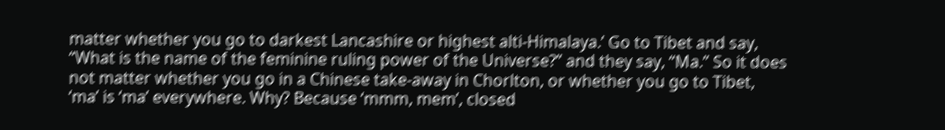matter whether you go to darkest Lancashire or highest alti-Himalaya.’ Go to Tibet and say, “What is the name of the feminine ruling power of the Universe?” and they say, “Ma.” So it does not matter whether you go in a Chinese take-away in Chorlton, or whether you go to Tibet, ‘ma’ is ‘ma’ everywhere. Why? Because ‘mmm, mem’, closed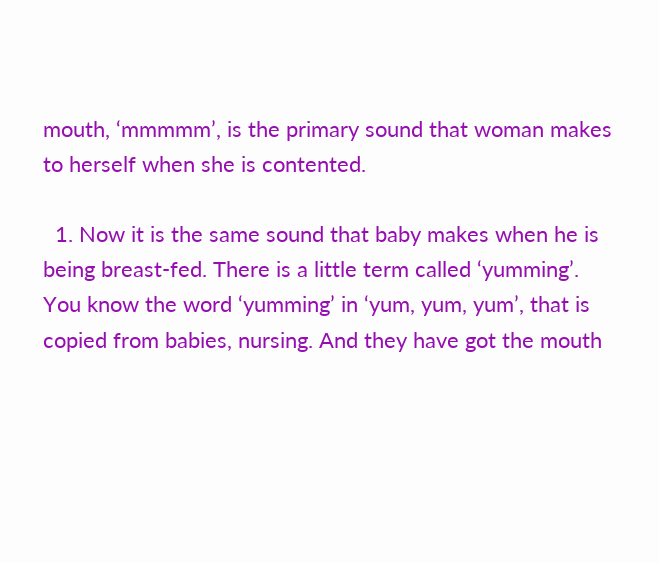mouth, ‘mmmmm’, is the primary sound that woman makes to herself when she is contented.

  1. Now it is the same sound that baby makes when he is being breast-fed. There is a little term called ‘yumming’. You know the word ‘yumming’ in ‘yum, yum, yum’, that is copied from babies, nursing. And they have got the mouth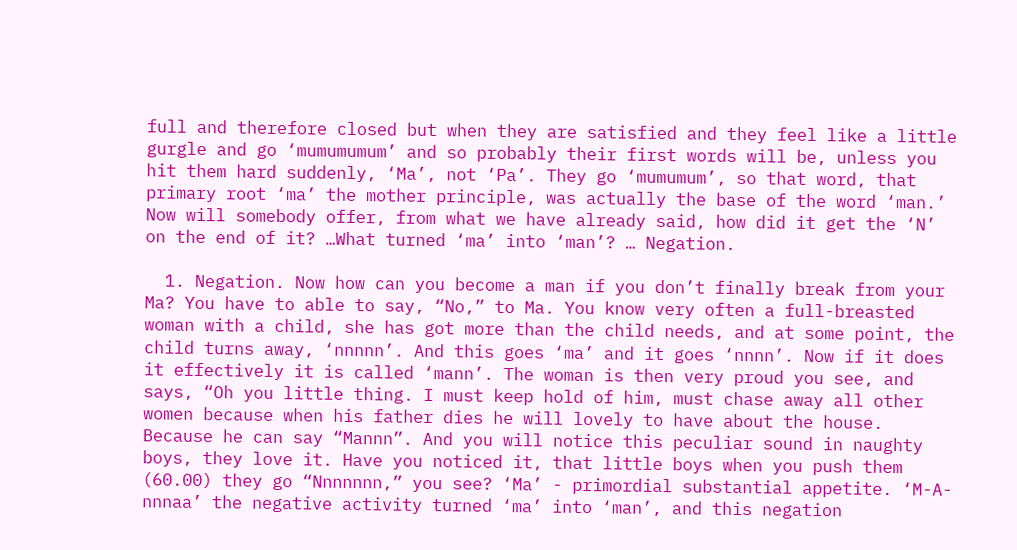full and therefore closed but when they are satisfied and they feel like a little gurgle and go ‘mumumumum’ and so probably their first words will be, unless you hit them hard suddenly, ‘Ma’, not ‘Pa’. They go ‘mumumum’, so that word, that primary root ‘ma’ the mother principle, was actually the base of the word ‘man.’ Now will somebody offer, from what we have already said, how did it get the ‘N’ on the end of it? …What turned ‘ma’ into ‘man’? … Negation.

  1. Negation. Now how can you become a man if you don’t finally break from your Ma? You have to able to say, “No,” to Ma. You know very often a full-breasted woman with a child, she has got more than the child needs, and at some point, the child turns away, ‘nnnnn’. And this goes ‘ma’ and it goes ‘nnnn’. Now if it does it effectively it is called ‘mann’. The woman is then very proud you see, and says, “Oh you little thing. I must keep hold of him, must chase away all other women because when his father dies he will lovely to have about the house. Because he can say “Mannn”. And you will notice this peculiar sound in naughty boys, they love it. Have you noticed it, that little boys when you push them (60.00) they go “Nnnnnnn,” you see? ‘Ma’ - primordial substantial appetite. ‘M-A-nnnaa’ the negative activity turned ‘ma’ into ‘man’, and this negation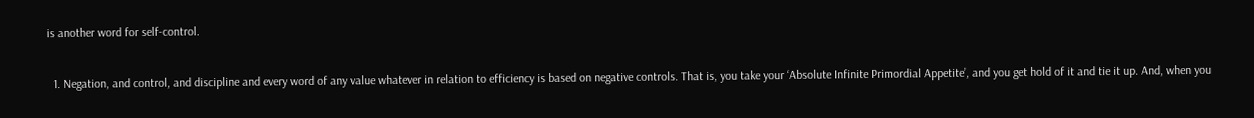is another word for self-control.

  1. Negation, and control, and discipline and every word of any value whatever in relation to efficiency is based on negative controls. That is, you take your ‘Absolute Infinite Primordial Appetite’, and you get hold of it and tie it up. And, when you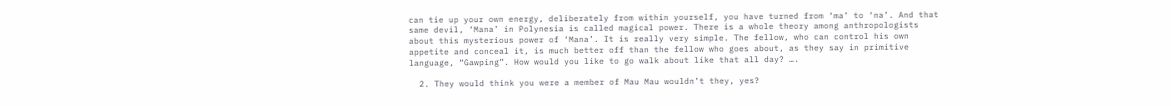can tie up your own energy, deliberately from within yourself, you have turned from ‘ma’ to ‘na’. And that same devil, ‘Mana’ in Polynesia is called magical power. There is a whole theory among anthropologists about this mysterious power of ‘Mana’. It is really very simple. The fellow, who can control his own appetite and conceal it, is much better off than the fellow who goes about, as they say in primitive language, “Gawping”. How would you like to go walk about like that all day? ….

  2. They would think you were a member of Mau Mau wouldn’t they, yes?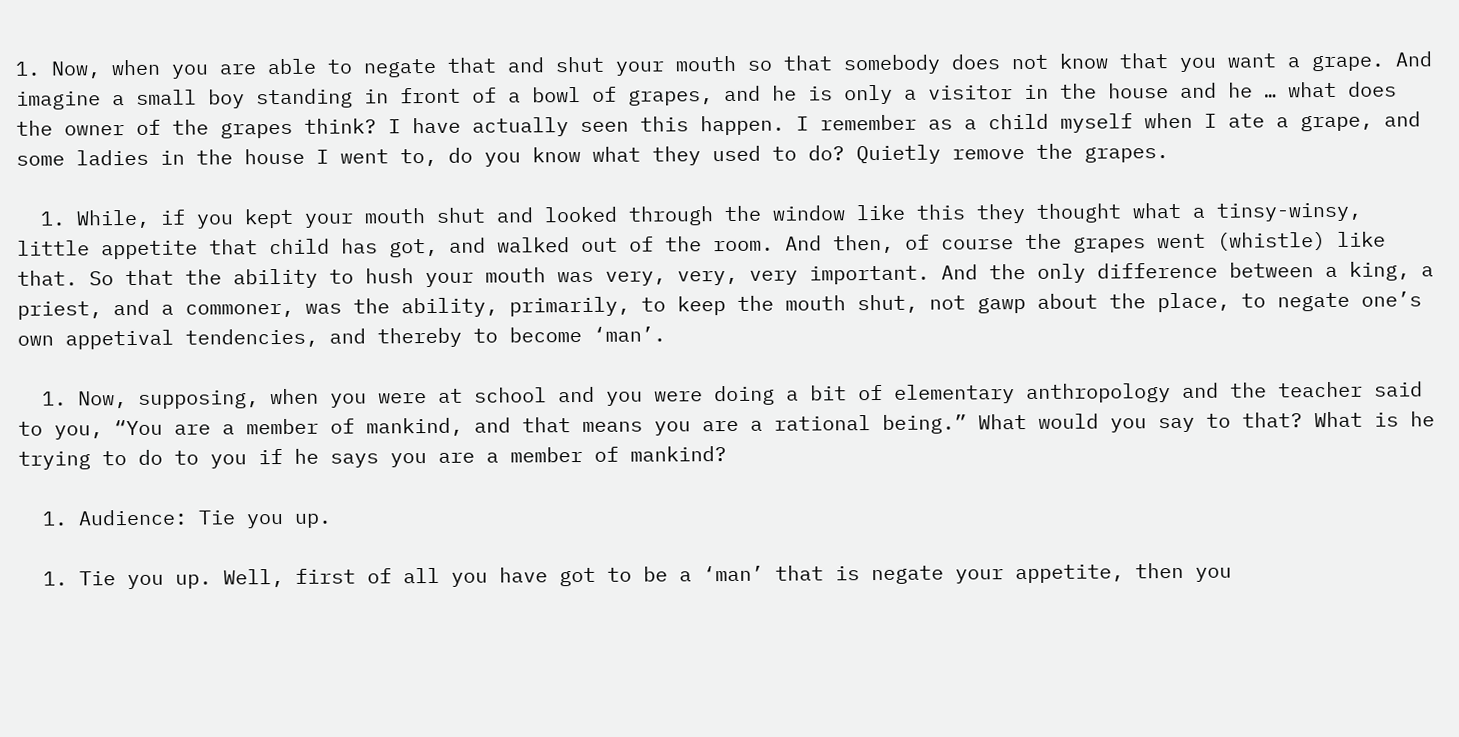1. Now, when you are able to negate that and shut your mouth so that somebody does not know that you want a grape. And imagine a small boy standing in front of a bowl of grapes, and he is only a visitor in the house and he … what does the owner of the grapes think? I have actually seen this happen. I remember as a child myself when I ate a grape, and some ladies in the house I went to, do you know what they used to do? Quietly remove the grapes.

  1. While, if you kept your mouth shut and looked through the window like this they thought what a tinsy-winsy, little appetite that child has got, and walked out of the room. And then, of course the grapes went (whistle) like that. So that the ability to hush your mouth was very, very, very important. And the only difference between a king, a priest, and a commoner, was the ability, primarily, to keep the mouth shut, not gawp about the place, to negate one’s own appetival tendencies, and thereby to become ‘man’.

  1. Now, supposing, when you were at school and you were doing a bit of elementary anthropology and the teacher said to you, “You are a member of mankind, and that means you are a rational being.” What would you say to that? What is he trying to do to you if he says you are a member of mankind?

  1. Audience: Tie you up.

  1. Tie you up. Well, first of all you have got to be a ‘man’ that is negate your appetite, then you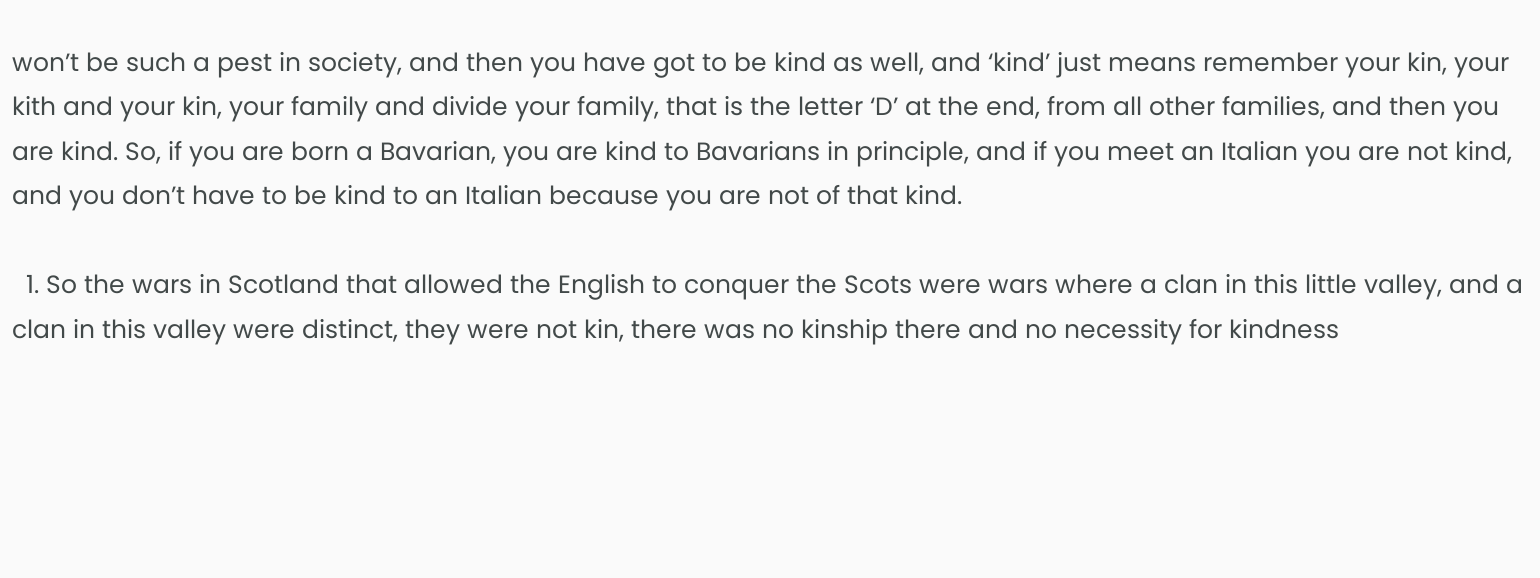won’t be such a pest in society, and then you have got to be kind as well, and ‘kind’ just means remember your kin, your kith and your kin, your family and divide your family, that is the letter ‘D’ at the end, from all other families, and then you are kind. So, if you are born a Bavarian, you are kind to Bavarians in principle, and if you meet an Italian you are not kind, and you don’t have to be kind to an Italian because you are not of that kind.

  1. So the wars in Scotland that allowed the English to conquer the Scots were wars where a clan in this little valley, and a clan in this valley were distinct, they were not kin, there was no kinship there and no necessity for kindness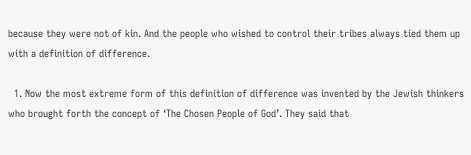because they were not of kin. And the people who wished to control their tribes always tied them up with a definition of difference.

  1. Now the most extreme form of this definition of difference was invented by the Jewish thinkers who brought forth the concept of ‘The Chosen People of God’. They said that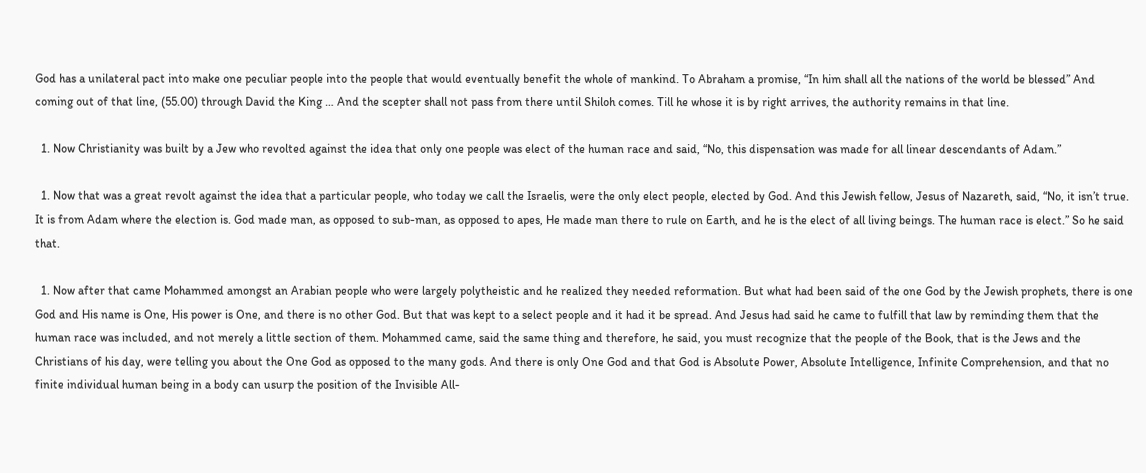God has a unilateral pact into make one peculiar people into the people that would eventually benefit the whole of mankind. To Abraham a promise, “In him shall all the nations of the world be blessed” And coming out of that line, (55.00) through David the King … And the scepter shall not pass from there until Shiloh comes. Till he whose it is by right arrives, the authority remains in that line.

  1. Now Christianity was built by a Jew who revolted against the idea that only one people was elect of the human race and said, “No, this dispensation was made for all linear descendants of Adam.”

  1. Now that was a great revolt against the idea that a particular people, who today we call the Israelis, were the only elect people, elected by God. And this Jewish fellow, Jesus of Nazareth, said, “No, it isn’t true. It is from Adam where the election is. God made man, as opposed to sub-man, as opposed to apes, He made man there to rule on Earth, and he is the elect of all living beings. The human race is elect.” So he said that.

  1. Now after that came Mohammed amongst an Arabian people who were largely polytheistic and he realized they needed reformation. But what had been said of the one God by the Jewish prophets, there is one God and His name is One, His power is One, and there is no other God. But that was kept to a select people and it had it be spread. And Jesus had said he came to fulfill that law by reminding them that the human race was included, and not merely a little section of them. Mohammed came, said the same thing and therefore, he said, you must recognize that the people of the Book, that is the Jews and the Christians of his day, were telling you about the One God as opposed to the many gods. And there is only One God and that God is Absolute Power, Absolute Intelligence, Infinite Comprehension, and that no finite individual human being in a body can usurp the position of the Invisible All-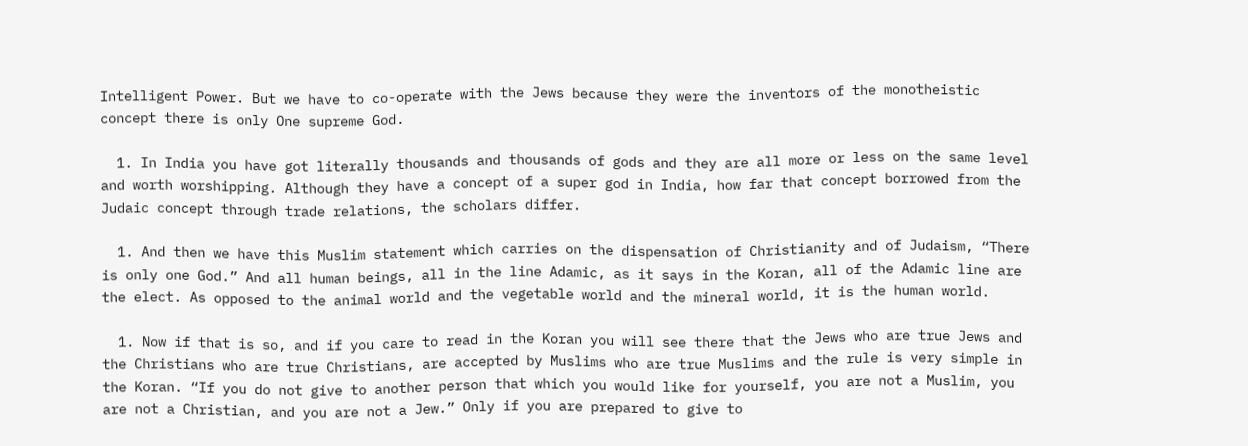Intelligent Power. But we have to co-operate with the Jews because they were the inventors of the monotheistic concept there is only One supreme God.

  1. In India you have got literally thousands and thousands of gods and they are all more or less on the same level and worth worshipping. Although they have a concept of a super god in India, how far that concept borrowed from the Judaic concept through trade relations, the scholars differ.

  1. And then we have this Muslim statement which carries on the dispensation of Christianity and of Judaism, “There is only one God.” And all human beings, all in the line Adamic, as it says in the Koran, all of the Adamic line are the elect. As opposed to the animal world and the vegetable world and the mineral world, it is the human world.

  1. Now if that is so, and if you care to read in the Koran you will see there that the Jews who are true Jews and the Christians who are true Christians, are accepted by Muslims who are true Muslims and the rule is very simple in the Koran. “If you do not give to another person that which you would like for yourself, you are not a Muslim, you are not a Christian, and you are not a Jew.” Only if you are prepared to give to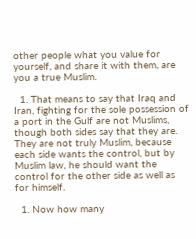other people what you value for yourself, and share it with them, are you a true Muslim.

  1. That means to say that Iraq and Iran, fighting for the sole possession of a port in the Gulf are not Muslims, though both sides say that they are. They are not truly Muslim, because each side wants the control, but by Muslim law, he should want the control for the other side as well as for himself.

  1. Now how many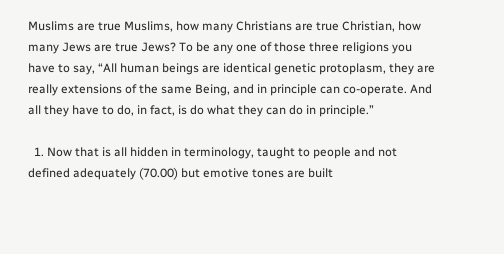Muslims are true Muslims, how many Christians are true Christian, how many Jews are true Jews? To be any one of those three religions you have to say, “All human beings are identical genetic protoplasm, they are really extensions of the same Being, and in principle can co-operate. And all they have to do, in fact, is do what they can do in principle.”

  1. Now that is all hidden in terminology, taught to people and not defined adequately (70.00) but emotive tones are built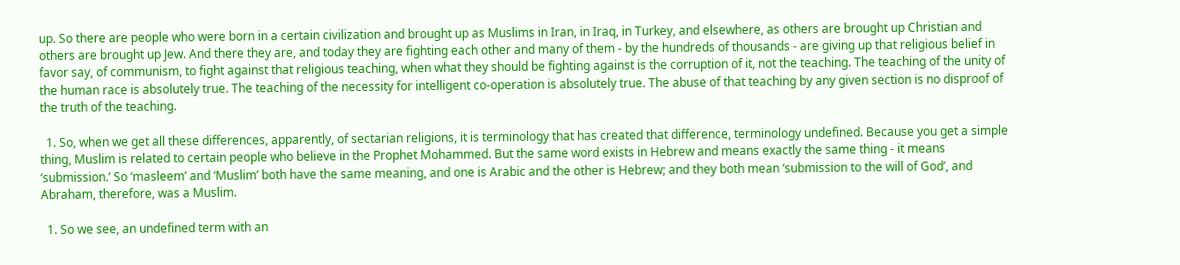up. So there are people who were born in a certain civilization and brought up as Muslims in Iran, in Iraq, in Turkey, and elsewhere, as others are brought up Christian and others are brought up Jew. And there they are, and today they are fighting each other and many of them - by the hundreds of thousands - are giving up that religious belief in favor say, of communism, to fight against that religious teaching, when what they should be fighting against is the corruption of it, not the teaching. The teaching of the unity of the human race is absolutely true. The teaching of the necessity for intelligent co-operation is absolutely true. The abuse of that teaching by any given section is no disproof of the truth of the teaching.

  1. So, when we get all these differences, apparently, of sectarian religions, it is terminology that has created that difference, terminology undefined. Because you get a simple thing, Muslim is related to certain people who believe in the Prophet Mohammed. But the same word exists in Hebrew and means exactly the same thing - it means ‘submission.’ So ‘masleem’ and ‘Muslim’ both have the same meaning, and one is Arabic and the other is Hebrew; and they both mean ‘submission to the will of God’, and Abraham, therefore, was a Muslim.

  1. So we see, an undefined term with an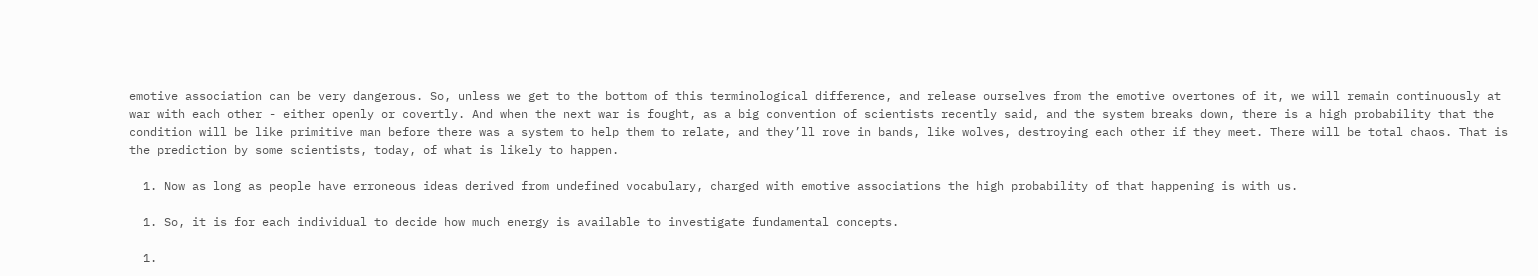emotive association can be very dangerous. So, unless we get to the bottom of this terminological difference, and release ourselves from the emotive overtones of it, we will remain continuously at war with each other - either openly or covertly. And when the next war is fought, as a big convention of scientists recently said, and the system breaks down, there is a high probability that the condition will be like primitive man before there was a system to help them to relate, and they’ll rove in bands, like wolves, destroying each other if they meet. There will be total chaos. That is the prediction by some scientists, today, of what is likely to happen.

  1. Now as long as people have erroneous ideas derived from undefined vocabulary, charged with emotive associations the high probability of that happening is with us.

  1. So, it is for each individual to decide how much energy is available to investigate fundamental concepts.

  1.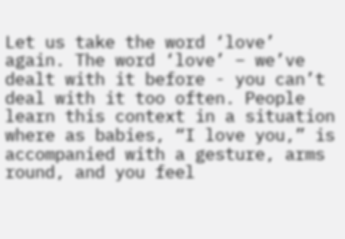Let us take the word ‘love’ again. The word ‘love’ – we’ve dealt with it before - you can’t deal with it too often. People learn this context in a situation where as babies, “I love you,” is accompanied with a gesture, arms round, and you feel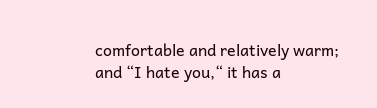comfortable and relatively warm; and “I hate you,“ it has a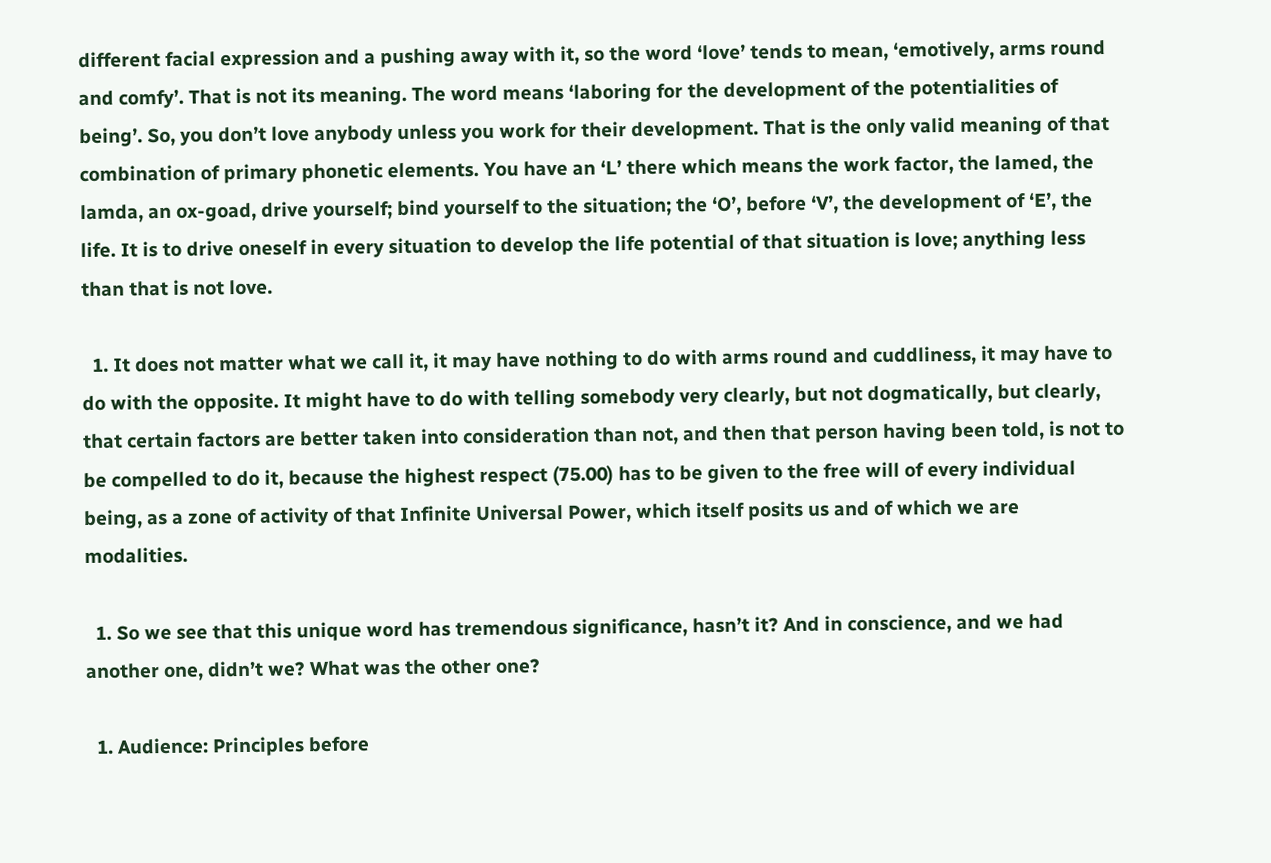different facial expression and a pushing away with it, so the word ‘love’ tends to mean, ‘emotively, arms round and comfy’. That is not its meaning. The word means ‘laboring for the development of the potentialities of being’. So, you don’t love anybody unless you work for their development. That is the only valid meaning of that combination of primary phonetic elements. You have an ‘L’ there which means the work factor, the lamed, the lamda, an ox-goad, drive yourself; bind yourself to the situation; the ‘O’, before ‘V’, the development of ‘E’, the life. It is to drive oneself in every situation to develop the life potential of that situation is love; anything less than that is not love.

  1. It does not matter what we call it, it may have nothing to do with arms round and cuddliness, it may have to do with the opposite. It might have to do with telling somebody very clearly, but not dogmatically, but clearly, that certain factors are better taken into consideration than not, and then that person having been told, is not to be compelled to do it, because the highest respect (75.00) has to be given to the free will of every individual being, as a zone of activity of that Infinite Universal Power, which itself posits us and of which we are modalities.

  1. So we see that this unique word has tremendous significance, hasn’t it? And in conscience, and we had another one, didn’t we? What was the other one?

  1. Audience: Principles before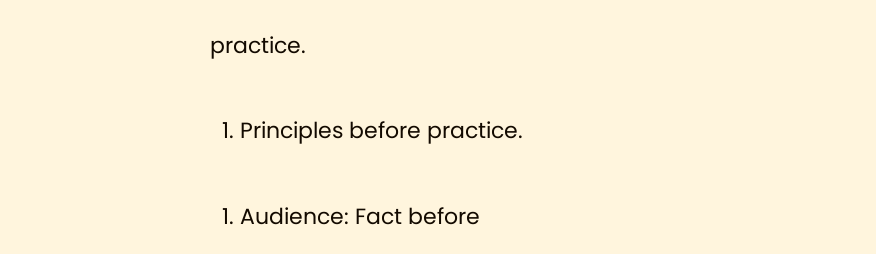practice.

  1. Principles before practice.

  1. Audience: Fact before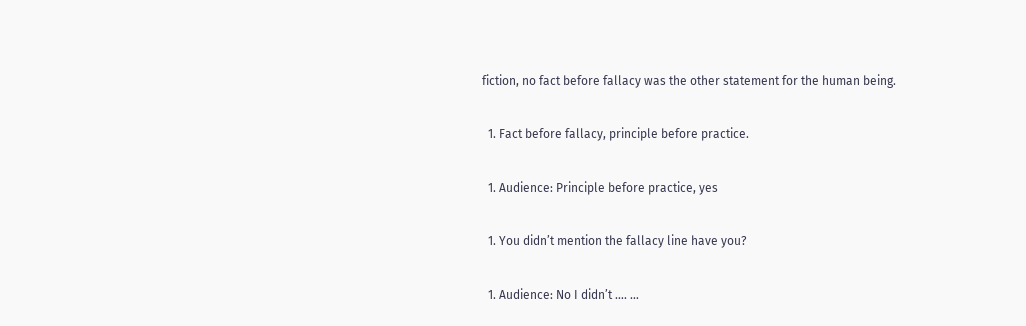fiction, no fact before fallacy was the other statement for the human being.

  1. Fact before fallacy, principle before practice.

  1. Audience: Principle before practice, yes

  1. You didn’t mention the fallacy line have you?

  1. Audience: No I didn’t …. …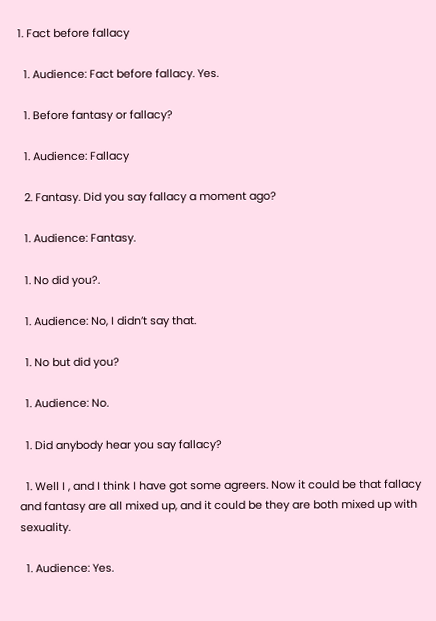1. Fact before fallacy

  1. Audience: Fact before fallacy. Yes.

  1. Before fantasy or fallacy?

  1. Audience: Fallacy

  2. Fantasy. Did you say fallacy a moment ago?

  1. Audience: Fantasy.

  1. No did you?.

  1. Audience: No, I didn’t say that.

  1. No but did you?

  1. Audience: No.

  1. Did anybody hear you say fallacy?

  1. Well I , and I think I have got some agreers. Now it could be that fallacy and fantasy are all mixed up, and it could be they are both mixed up with sexuality.

  1. Audience: Yes.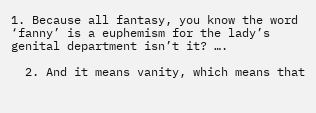1. Because all fantasy, you know the word ‘fanny’ is a euphemism for the lady’s genital department isn’t it? ….

  2. And it means vanity, which means that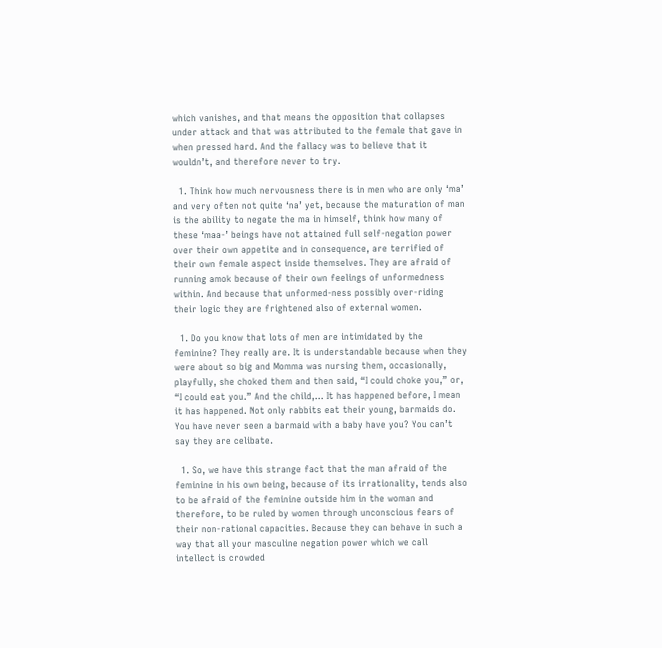which vanishes, and that means the opposition that collapses under attack and that was attributed to the female that gave in when pressed hard. And the fallacy was to believe that it wouldn’t, and therefore never to try.

  1. Think how much nervousness there is in men who are only ‘ma’ and very often not quite ‘na’ yet, because the maturation of man is the ability to negate the ma in himself, think how many of these ‘maa-’ beings have not attained full self-negation power over their own appetite and in consequence, are terrified of their own female aspect inside themselves. They are afraid of running amok because of their own feelings of unformedness within. And because that unformed-ness possibly over-riding their logic they are frightened also of external women.

  1. Do you know that lots of men are intimidated by the feminine? They really are. It is understandable because when they were about so big and Momma was nursing them, occasionally, playfully, she choked them and then said, “I could choke you,” or, “I could eat you.” And the child,… It has happened before, I mean it has happened. Not only rabbits eat their young, barmaids do. You have never seen a barmaid with a baby have you? You can’t say they are celibate.

  1. So, we have this strange fact that the man afraid of the feminine in his own being, because of its irrationality, tends also to be afraid of the feminine outside him in the woman and therefore, to be ruled by women through unconscious fears of their non-rational capacities. Because they can behave in such a way that all your masculine negation power which we call intellect is crowded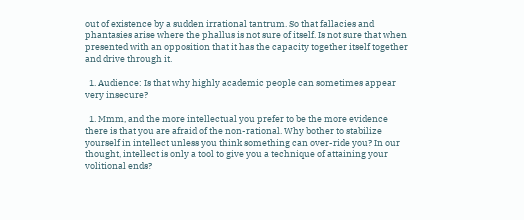out of existence by a sudden irrational tantrum. So that fallacies and phantasies arise where the phallus is not sure of itself. Is not sure that when presented with an opposition that it has the capacity together itself together and drive through it.

  1. Audience: Is that why highly academic people can sometimes appear very insecure?

  1. Mmm, and the more intellectual you prefer to be the more evidence there is that you are afraid of the non-rational. Why bother to stabilize yourself in intellect unless you think something can over-ride you? In our thought, intellect is only a tool to give you a technique of attaining your volitional ends?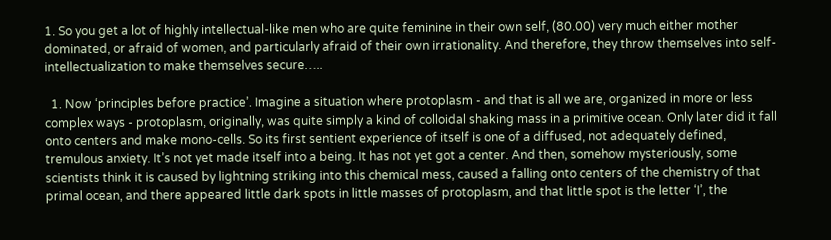1. So you get a lot of highly intellectual-like men who are quite feminine in their own self, (80.00) very much either mother dominated, or afraid of women, and particularly afraid of their own irrationality. And therefore, they throw themselves into self-intellectualization to make themselves secure…..

  1. Now ‘principles before practice’. Imagine a situation where protoplasm - and that is all we are, organized in more or less complex ways - protoplasm, originally, was quite simply a kind of colloidal shaking mass in a primitive ocean. Only later did it fall onto centers and make mono-cells. So its first sentient experience of itself is one of a diffused, not adequately defined, tremulous anxiety. It’s not yet made itself into a being. It has not yet got a center. And then, somehow mysteriously, some scientists think it is caused by lightning striking into this chemical mess, caused a falling onto centers of the chemistry of that primal ocean, and there appeared little dark spots in little masses of protoplasm, and that little spot is the letter ‘I’, the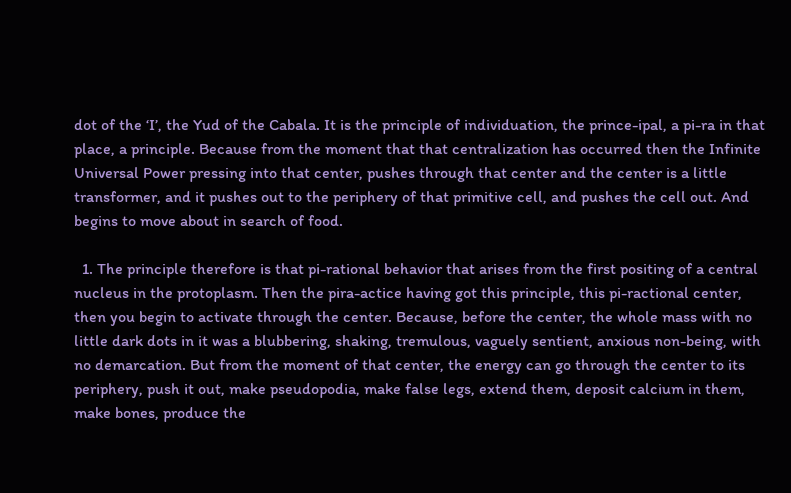dot of the ‘I’, the Yud of the Cabala. It is the principle of individuation, the prince-ipal, a pi-ra in that place, a principle. Because from the moment that that centralization has occurred then the Infinite Universal Power pressing into that center, pushes through that center and the center is a little transformer, and it pushes out to the periphery of that primitive cell, and pushes the cell out. And begins to move about in search of food.

  1. The principle therefore is that pi-rational behavior that arises from the first positing of a central nucleus in the protoplasm. Then the pira-actice having got this principle, this pi-ractional center, then you begin to activate through the center. Because, before the center, the whole mass with no little dark dots in it was a blubbering, shaking, tremulous, vaguely sentient, anxious non-being, with no demarcation. But from the moment of that center, the energy can go through the center to its periphery, push it out, make pseudopodia, make false legs, extend them, deposit calcium in them, make bones, produce the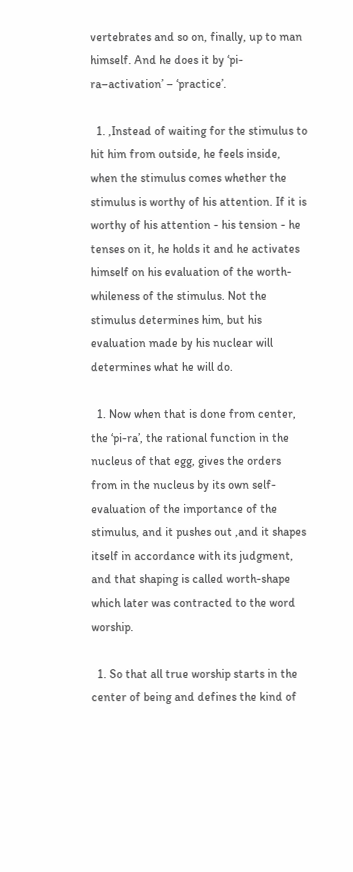vertebrates and so on, finally, up to man himself. And he does it by ‘pi-ra–activation’ – ‘practice’.

  1. ,Instead of waiting for the stimulus to hit him from outside, he feels inside, when the stimulus comes whether the stimulus is worthy of his attention. If it is worthy of his attention - his tension - he tenses on it, he holds it and he activates himself on his evaluation of the worth-whileness of the stimulus. Not the stimulus determines him, but his evaluation made by his nuclear will determines what he will do.

  1. Now when that is done from center, the ‘pi-ra’, the rational function in the nucleus of that egg, gives the orders from in the nucleus by its own self-evaluation of the importance of the stimulus, and it pushes out ,and it shapes itself in accordance with its judgment, and that shaping is called worth-shape which later was contracted to the word worship.

  1. So that all true worship starts in the center of being and defines the kind of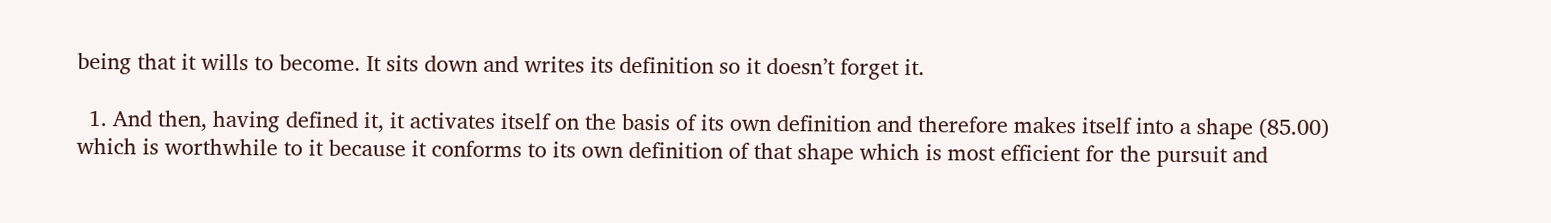being that it wills to become. It sits down and writes its definition so it doesn’t forget it.

  1. And then, having defined it, it activates itself on the basis of its own definition and therefore makes itself into a shape (85.00) which is worthwhile to it because it conforms to its own definition of that shape which is most efficient for the pursuit and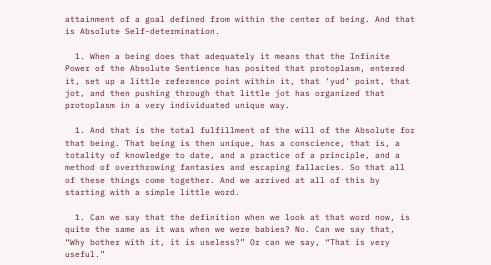attainment of a goal defined from within the center of being. And that is Absolute Self-determination.

  1. When a being does that adequately it means that the Infinite Power of the Absolute Sentience has posited that protoplasm, entered it, set up a little reference point within it, that ‘yud’ point, that jot, and then pushing through that little jot has organized that protoplasm in a very individuated unique way.

  1. And that is the total fulfillment of the will of the Absolute for that being. That being is then unique, has a conscience, that is, a totality of knowledge to date, and a practice of a principle, and a method of overthrowing fantasies and escaping fallacies. So that all of these things come together. And we arrived at all of this by starting with a simple little word.

  1. Can we say that the definition when we look at that word now, is quite the same as it was when we were babies? No. Can we say that, “Why bother with it, it is useless?” Or can we say, “That is very useful.”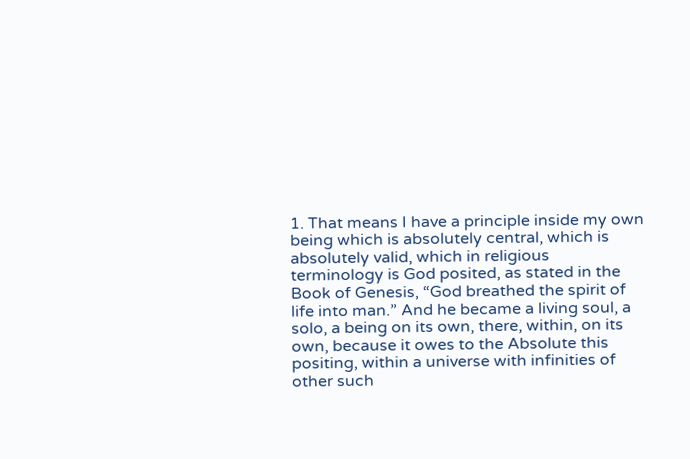1. That means I have a principle inside my own being which is absolutely central, which is absolutely valid, which in religious terminology is God posited, as stated in the Book of Genesis, “God breathed the spirit of life into man.” And he became a living soul, a solo, a being on its own, there, within, on its own, because it owes to the Absolute this positing, within a universe with infinities of other such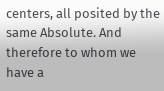centers, all posited by the same Absolute. And therefore to whom we have a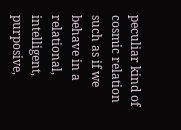peculiar kind of cosmic relation such as if we behave in a relational, intelligent, purposive,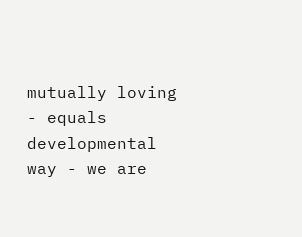mutually loving - equals developmental way - we are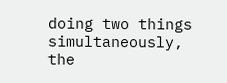doing two things simultaneously, the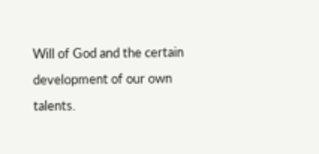Will of God and the certain development of our own talents.